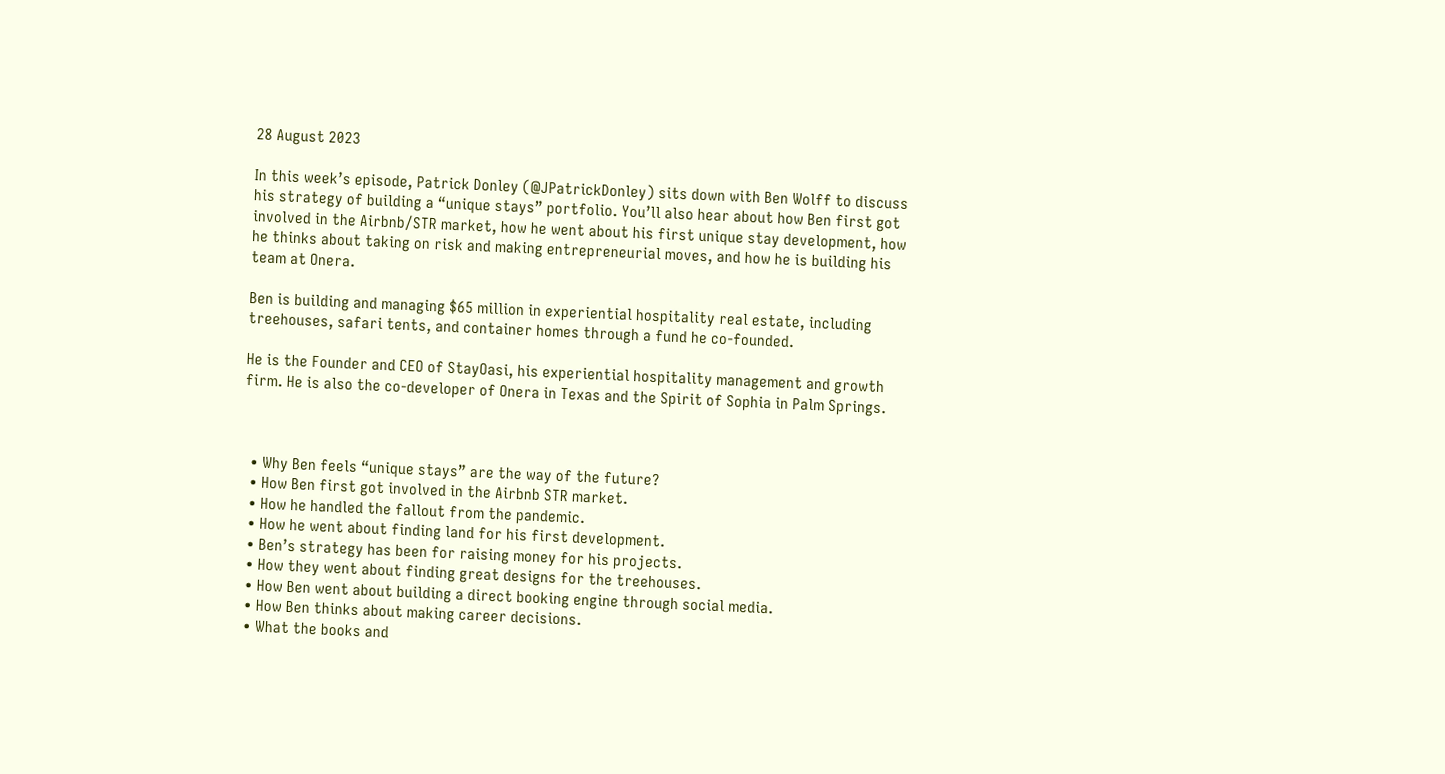28 August 2023

In this week’s episode, Patrick Donley (@JPatrickDonley) sits down with Ben Wolff to discuss his strategy of building a “unique stays” portfolio. You’ll also hear about how Ben first got involved in the Airbnb/STR market, how he went about his first unique stay development, how he thinks about taking on risk and making entrepreneurial moves, and how he is building his team at Onera.

Ben is building and managing $65 million in experiential hospitality real estate, including treehouses, safari tents, and container homes through a fund he co-founded.

He is the Founder and CEO of StayOasi, his experiential hospitality management and growth firm. He is also the co-developer of Onera in Texas and the Spirit of Sophia in Palm Springs.



  • Why Ben feels “unique stays” are the way of the future?
  • How Ben first got involved in the Airbnb STR market.
  • How he handled the fallout from the pandemic.
  • How he went about finding land for his first development.
  • Ben’s strategy has been for raising money for his projects.
  • How they went about finding great designs for the treehouses.
  • How Ben went about building a direct booking engine through social media.
  • How Ben thinks about making career decisions.
  • What the books and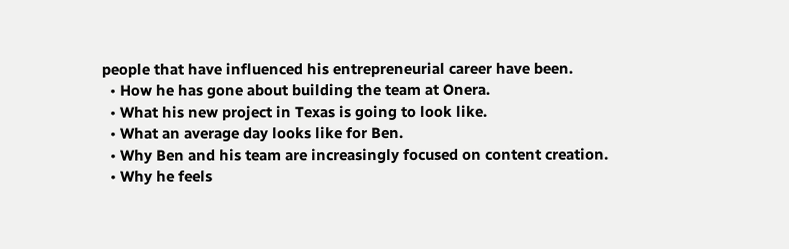people that have influenced his entrepreneurial career have been.
  • How he has gone about building the team at Onera.
  • What his new project in Texas is going to look like.
  • What an average day looks like for Ben.
  • Why Ben and his team are increasingly focused on content creation.
  • Why he feels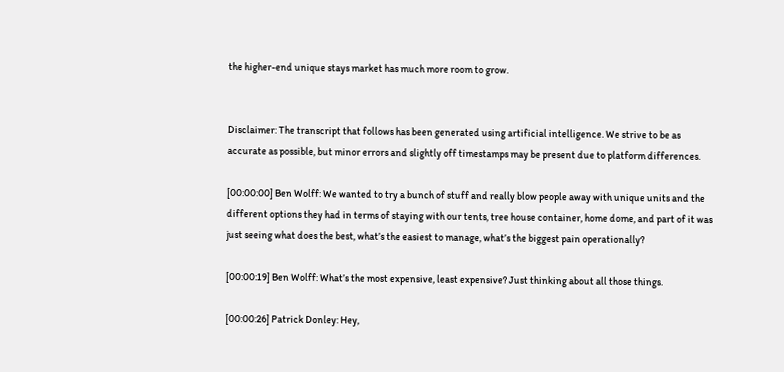the higher-end unique stays market has much more room to grow.


Disclaimer: The transcript that follows has been generated using artificial intelligence. We strive to be as accurate as possible, but minor errors and slightly off timestamps may be present due to platform differences.

[00:00:00] Ben Wolff: We wanted to try a bunch of stuff and really blow people away with unique units and the different options they had in terms of staying with our tents, tree house container, home dome, and part of it was just seeing what does the best, what’s the easiest to manage, what’s the biggest pain operationally?

[00:00:19] Ben Wolff: What’s the most expensive, least expensive? Just thinking about all those things.

[00:00:26] Patrick Donley: Hey,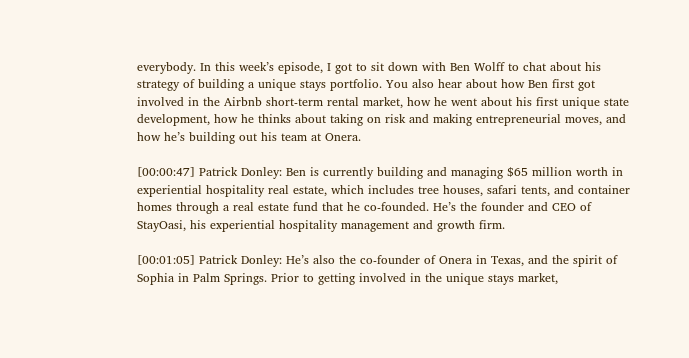everybody. In this week’s episode, I got to sit down with Ben Wolff to chat about his strategy of building a unique stays portfolio. You also hear about how Ben first got involved in the Airbnb short-term rental market, how he went about his first unique state development, how he thinks about taking on risk and making entrepreneurial moves, and how he’s building out his team at Onera.

[00:00:47] Patrick Donley: Ben is currently building and managing $65 million worth in experiential hospitality real estate, which includes tree houses, safari tents, and container homes through a real estate fund that he co-founded. He’s the founder and CEO of StayOasi, his experiential hospitality management and growth firm.

[00:01:05] Patrick Donley: He’s also the co-founder of Onera in Texas, and the spirit of Sophia in Palm Springs. Prior to getting involved in the unique stays market,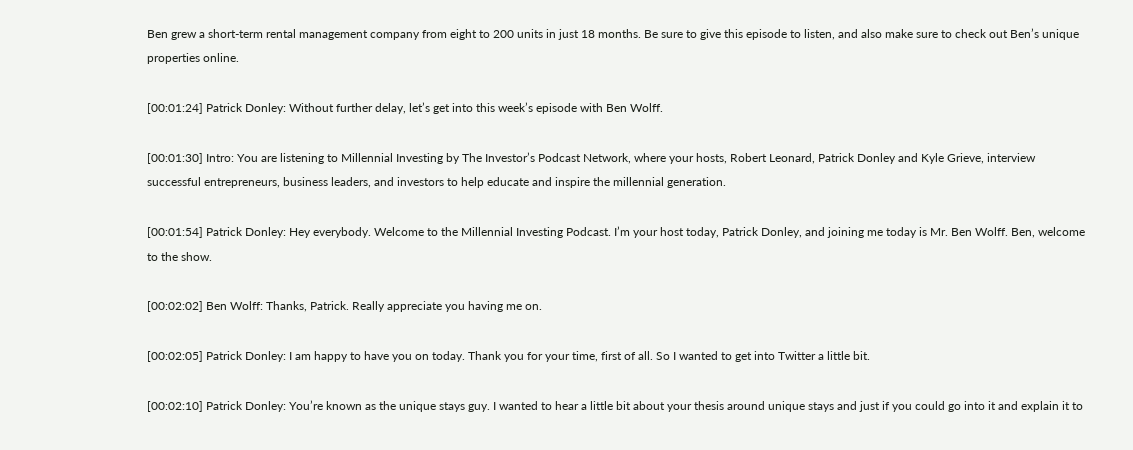Ben grew a short-term rental management company from eight to 200 units in just 18 months. Be sure to give this episode to listen, and also make sure to check out Ben’s unique properties online.

[00:01:24] Patrick Donley: Without further delay, let’s get into this week’s episode with Ben Wolff.

[00:01:30] Intro: You are listening to Millennial Investing by The Investor’s Podcast Network, where your hosts, Robert Leonard, Patrick Donley and Kyle Grieve, interview successful entrepreneurs, business leaders, and investors to help educate and inspire the millennial generation.

[00:01:54] Patrick Donley: Hey everybody. Welcome to the Millennial Investing Podcast. I’m your host today, Patrick Donley, and joining me today is Mr. Ben Wolff. Ben, welcome to the show.

[00:02:02] Ben Wolff: Thanks, Patrick. Really appreciate you having me on.

[00:02:05] Patrick Donley: I am happy to have you on today. Thank you for your time, first of all. So I wanted to get into Twitter a little bit.

[00:02:10] Patrick Donley: You’re known as the unique stays guy. I wanted to hear a little bit about your thesis around unique stays and just if you could go into it and explain it to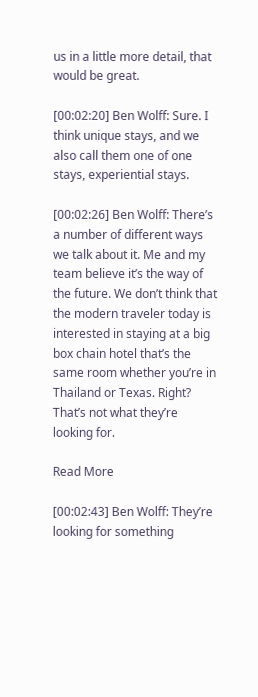us in a little more detail, that would be great.

[00:02:20] Ben Wolff: Sure. I think unique stays, and we also call them one of one stays, experiential stays.

[00:02:26] Ben Wolff: There’s a number of different ways we talk about it. Me and my team believe it’s the way of the future. We don’t think that the modern traveler today is interested in staying at a big box chain hotel that’s the same room whether you’re in Thailand or Texas. Right? That’s not what they’re looking for.

Read More

[00:02:43] Ben Wolff: They’re looking for something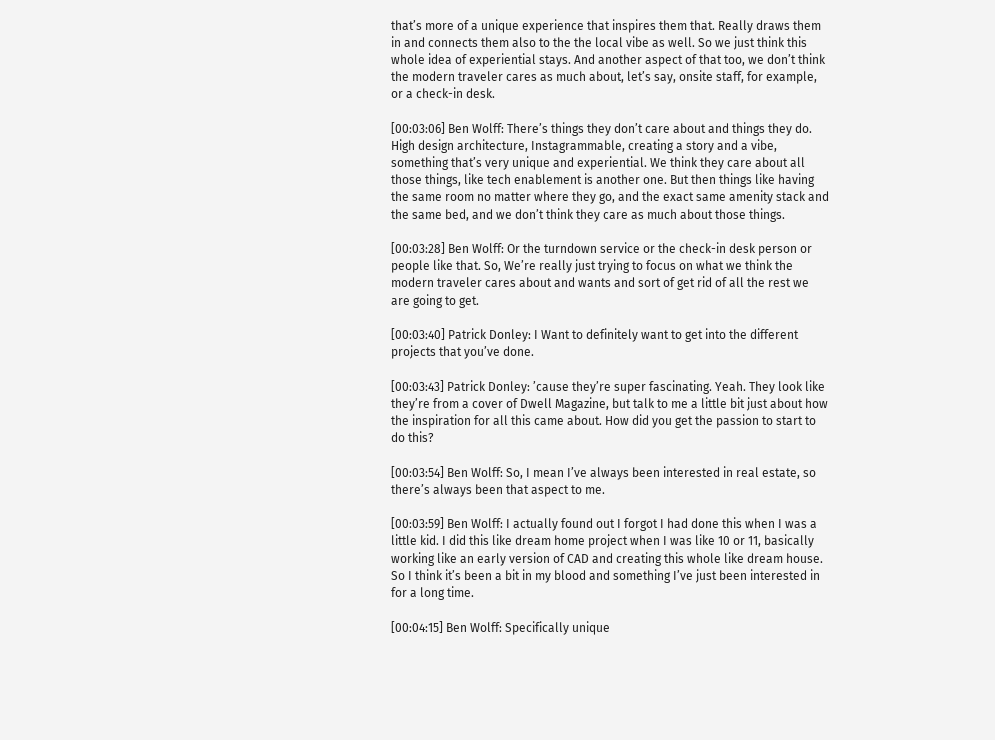that’s more of a unique experience that inspires them that. Really draws them in and connects them also to the the local vibe as well. So we just think this whole idea of experiential stays. And another aspect of that too, we don’t think the modern traveler cares as much about, let’s say, onsite staff, for example, or a check-in desk.

[00:03:06] Ben Wolff: There’s things they don’t care about and things they do. High design architecture, Instagrammable, creating a story and a vibe, something that’s very unique and experiential. We think they care about all those things, like tech enablement is another one. But then things like having the same room no matter where they go, and the exact same amenity stack and the same bed, and we don’t think they care as much about those things.

[00:03:28] Ben Wolff: Or the turndown service or the check-in desk person or people like that. So, We’re really just trying to focus on what we think the modern traveler cares about and wants and sort of get rid of all the rest we are going to get.

[00:03:40] Patrick Donley: I Want to definitely want to get into the different projects that you’ve done.

[00:03:43] Patrick Donley: ’cause they’re super fascinating. Yeah. They look like they’re from a cover of Dwell Magazine, but talk to me a little bit just about how the inspiration for all this came about. How did you get the passion to start to do this?

[00:03:54] Ben Wolff: So, I mean I’ve always been interested in real estate, so there’s always been that aspect to me.

[00:03:59] Ben Wolff: I actually found out I forgot I had done this when I was a little kid. I did this like dream home project when I was like 10 or 11, basically working like an early version of CAD and creating this whole like dream house. So I think it’s been a bit in my blood and something I’ve just been interested in for a long time.

[00:04:15] Ben Wolff: Specifically unique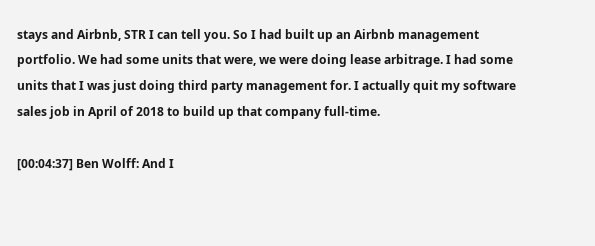stays and Airbnb, STR I can tell you. So I had built up an Airbnb management portfolio. We had some units that were, we were doing lease arbitrage. I had some units that I was just doing third party management for. I actually quit my software sales job in April of 2018 to build up that company full-time.

[00:04:37] Ben Wolff: And I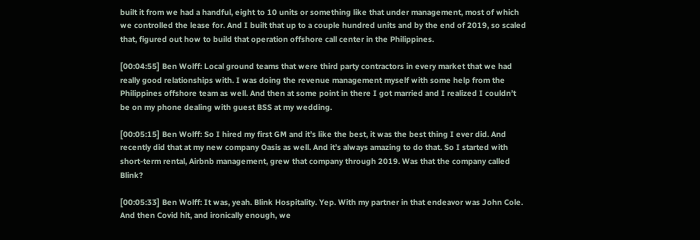built it from we had a handful, eight to 10 units or something like that under management, most of which we controlled the lease for. And I built that up to a couple hundred units and by the end of 2019, so scaled that, figured out how to build that operation offshore call center in the Philippines.

[00:04:55] Ben Wolff: Local ground teams that were third party contractors in every market that we had really good relationships with. I was doing the revenue management myself with some help from the Philippines offshore team as well. And then at some point in there I got married and I realized I couldn’t be on my phone dealing with guest BSS at my wedding.

[00:05:15] Ben Wolff: So I hired my first GM and it’s like the best, it was the best thing I ever did. And recently did that at my new company Oasis as well. And it’s always amazing to do that. So I started with short-term rental, Airbnb management, grew that company through 2019. Was that the company called Blink?

[00:05:33] Ben Wolff: It was, yeah. Blink Hospitality. Yep. With my partner in that endeavor was John Cole. And then Covid hit, and ironically enough, we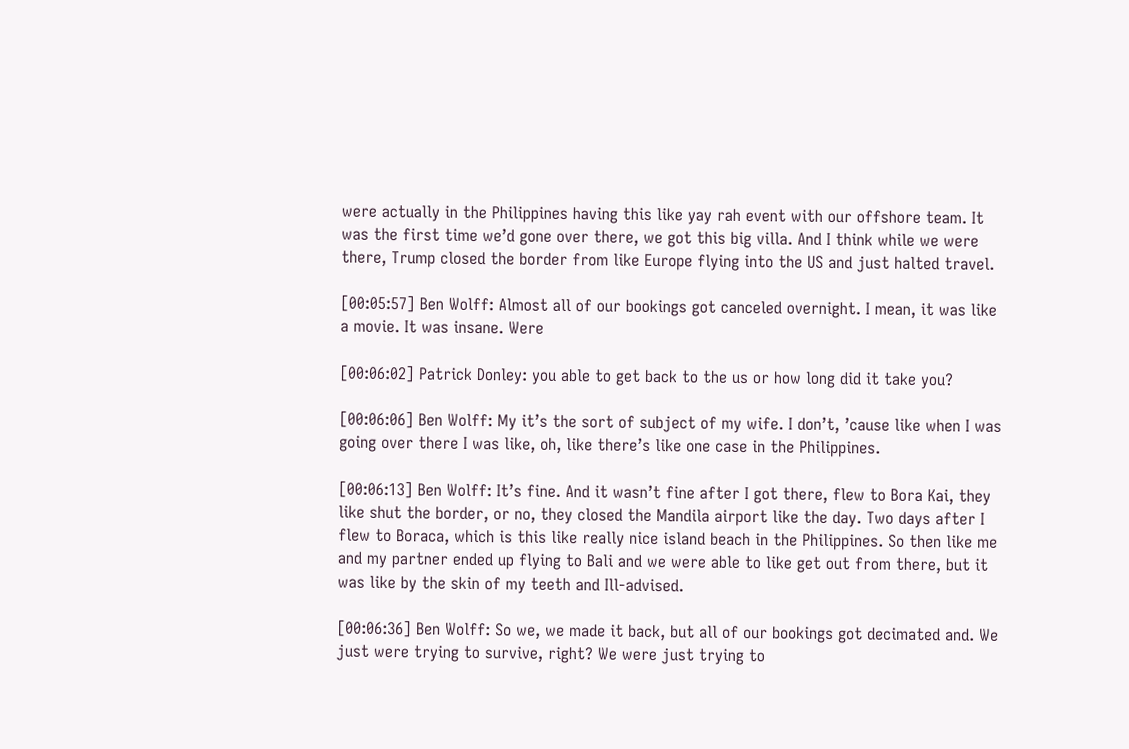were actually in the Philippines having this like yay rah event with our offshore team. It was the first time we’d gone over there, we got this big villa. And I think while we were there, Trump closed the border from like Europe flying into the US and just halted travel.

[00:05:57] Ben Wolff: Almost all of our bookings got canceled overnight. I mean, it was like a movie. It was insane. Were

[00:06:02] Patrick Donley: you able to get back to the us or how long did it take you?

[00:06:06] Ben Wolff: My it’s the sort of subject of my wife. I don’t, ’cause like when I was going over there I was like, oh, like there’s like one case in the Philippines.

[00:06:13] Ben Wolff: It’s fine. And it wasn’t fine after I got there, flew to Bora Kai, they like shut the border, or no, they closed the Mandila airport like the day. Two days after I flew to Boraca, which is this like really nice island beach in the Philippines. So then like me and my partner ended up flying to Bali and we were able to like get out from there, but it was like by the skin of my teeth and Ill-advised.

[00:06:36] Ben Wolff: So we, we made it back, but all of our bookings got decimated and. We just were trying to survive, right? We were just trying to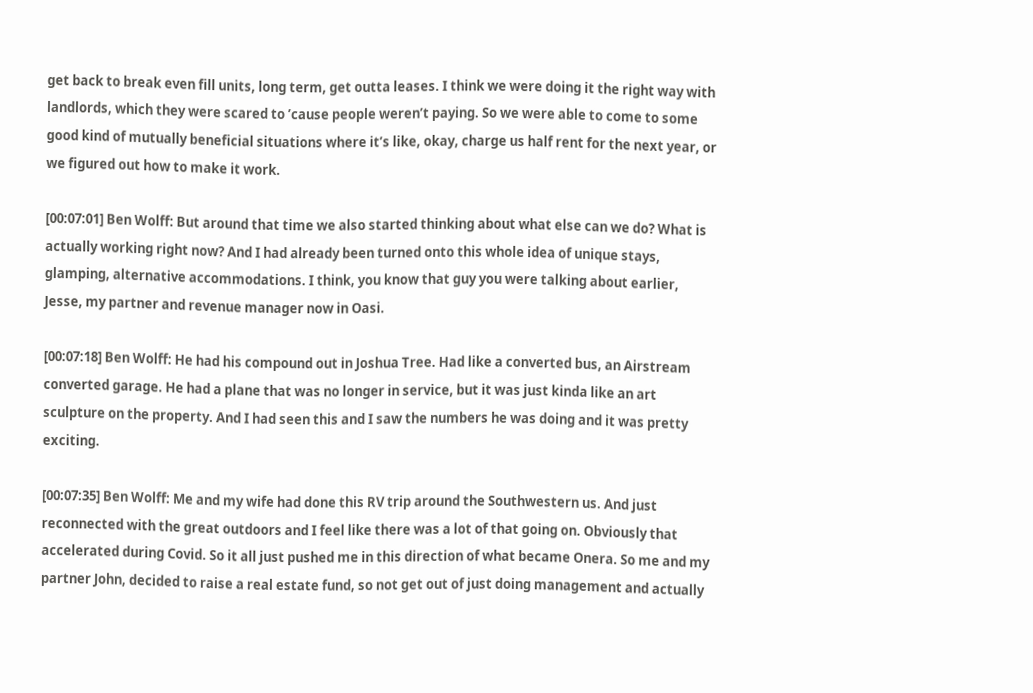get back to break even fill units, long term, get outta leases. I think we were doing it the right way with landlords, which they were scared to ’cause people weren’t paying. So we were able to come to some good kind of mutually beneficial situations where it’s like, okay, charge us half rent for the next year, or we figured out how to make it work.

[00:07:01] Ben Wolff: But around that time we also started thinking about what else can we do? What is actually working right now? And I had already been turned onto this whole idea of unique stays, glamping, alternative accommodations. I think, you know that guy you were talking about earlier, Jesse, my partner and revenue manager now in Oasi.

[00:07:18] Ben Wolff: He had his compound out in Joshua Tree. Had like a converted bus, an Airstream converted garage. He had a plane that was no longer in service, but it was just kinda like an art sculpture on the property. And I had seen this and I saw the numbers he was doing and it was pretty exciting.

[00:07:35] Ben Wolff: Me and my wife had done this RV trip around the Southwestern us. And just reconnected with the great outdoors and I feel like there was a lot of that going on. Obviously that accelerated during Covid. So it all just pushed me in this direction of what became Onera. So me and my partner John, decided to raise a real estate fund, so not get out of just doing management and actually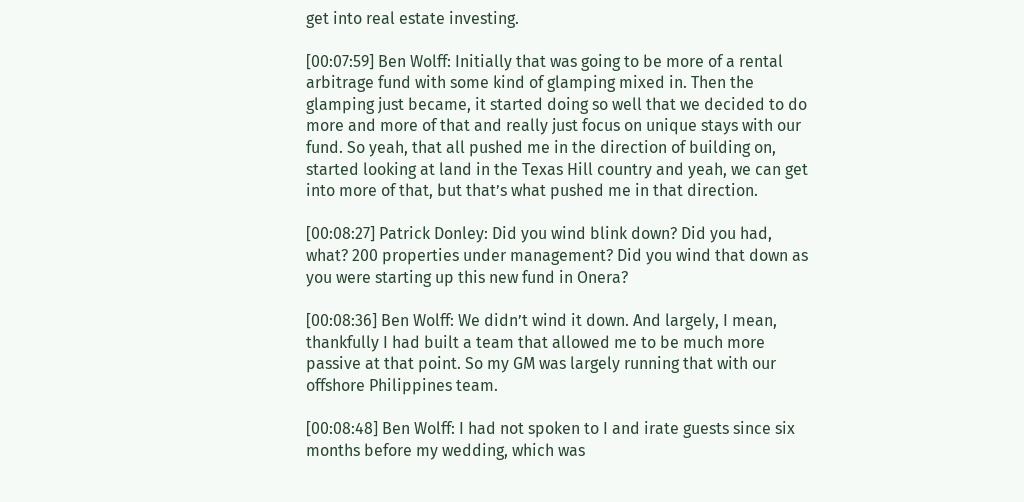get into real estate investing.

[00:07:59] Ben Wolff: Initially that was going to be more of a rental arbitrage fund with some kind of glamping mixed in. Then the glamping just became, it started doing so well that we decided to do more and more of that and really just focus on unique stays with our fund. So yeah, that all pushed me in the direction of building on, started looking at land in the Texas Hill country and yeah, we can get into more of that, but that’s what pushed me in that direction.

[00:08:27] Patrick Donley: Did you wind blink down? Did you had, what? 200 properties under management? Did you wind that down as you were starting up this new fund in Onera?

[00:08:36] Ben Wolff: We didn’t wind it down. And largely, I mean, thankfully I had built a team that allowed me to be much more passive at that point. So my GM was largely running that with our offshore Philippines team.

[00:08:48] Ben Wolff: I had not spoken to I and irate guests since six months before my wedding, which was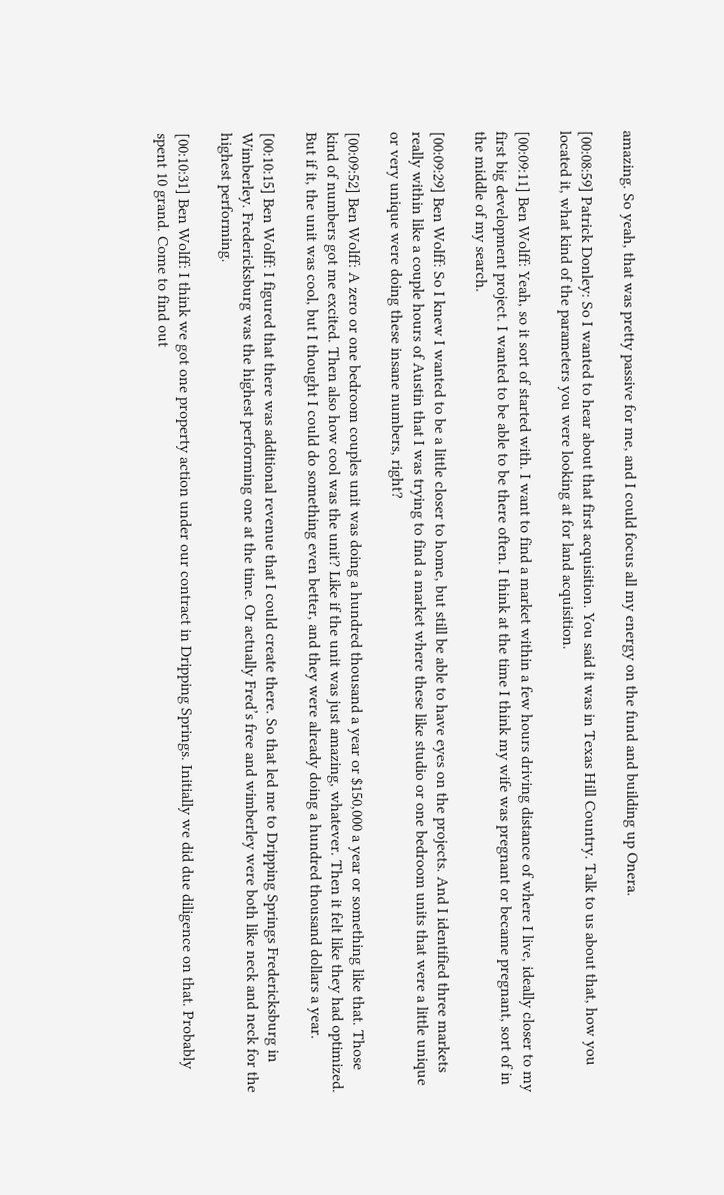amazing. So yeah, that was pretty passive for me, and I could focus all my energy on the fund and building up Onera.

[00:08:59] Patrick Donley: So I wanted to hear about that first acquisition. You said it was in Texas Hill Country. Talk to us about that, how you located it, what kind of the parameters you were looking at for land acquisition.

[00:09:11] Ben Wolff: Yeah, so it sort of started with. I want to find a market within a few hours driving distance of where I live, ideally closer to my first big development project. I wanted to be able to be there often. I think at the time I think my wife was pregnant or became pregnant, sort of in the middle of my search.

[00:09:29] Ben Wolff: So I knew I wanted to be a little closer to home, but still be able to have eyes on the projects. And I identified three markets really within like a couple hours of Austin that I was trying to find a market where these like studio or one bedroom units that were a little unique or very unique were doing these insane numbers, right?

[00:09:52] Ben Wolff: A zero or one bedroom couples unit was doing a hundred thousand a year or $150,000 a year or something like that. Those kind of numbers got me excited. Then also how cool was the unit? Like if the unit was just amazing, whatever. Then it felt like they had optimized. But if it, the unit was cool, but I thought I could do something even better, and they were already doing a hundred thousand dollars a year.

[00:10:15] Ben Wolff: I figured that there was additional revenue that I could create there. So that led me to Dripping Springs Fredericksburg in Wimberley. Fredericksburg was the highest performing one at the time. Or actually Fred’s free and wimberley were both like neck and neck for the highest performing.

[00:10:31] Ben Wolff: I think we got one property action under our contract in Dripping Springs. Initially we did due diligence on that. Probably spent 10 grand. Come to find out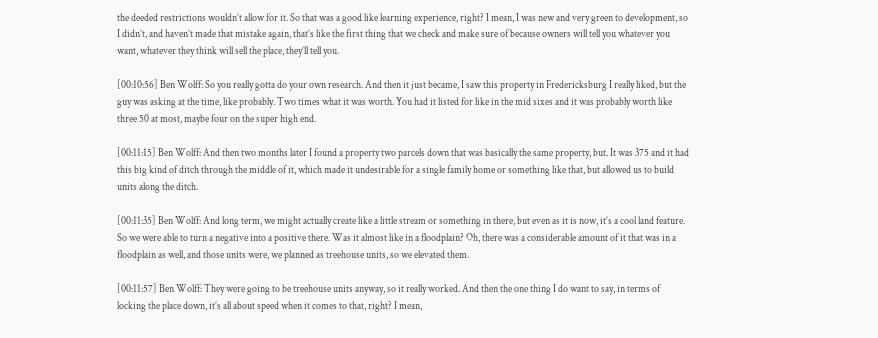the deeded restrictions wouldn’t allow for it. So that was a good like learning experience, right? I mean, I was new and very green to development, so I didn’t, and haven’t made that mistake again, that’s like the first thing that we check and make sure of because owners will tell you whatever you want, whatever they think will sell the place, they’ll tell you.

[00:10:56] Ben Wolff: So you really gotta do your own research. And then it just became, I saw this property in Fredericksburg I really liked, but the guy was asking at the time, like probably. Two times what it was worth. You had it listed for like in the mid sixes and it was probably worth like three 50 at most, maybe four on the super high end.

[00:11:15] Ben Wolff: And then two months later I found a property two parcels down that was basically the same property, but. It was 375 and it had this big kind of ditch through the middle of it, which made it undesirable for a single family home or something like that, but allowed us to build units along the ditch.

[00:11:35] Ben Wolff: And long term, we might actually create like a little stream or something in there, but even as it is now, it’s a cool land feature. So we were able to turn a negative into a positive there. Was it almost like in a floodplain? Oh, there was a considerable amount of it that was in a floodplain as well, and those units were, we planned as treehouse units, so we elevated them.

[00:11:57] Ben Wolff: They were going to be treehouse units anyway, so it really worked. And then the one thing I do want to say, in terms of locking the place down, it’s all about speed when it comes to that, right? I mean,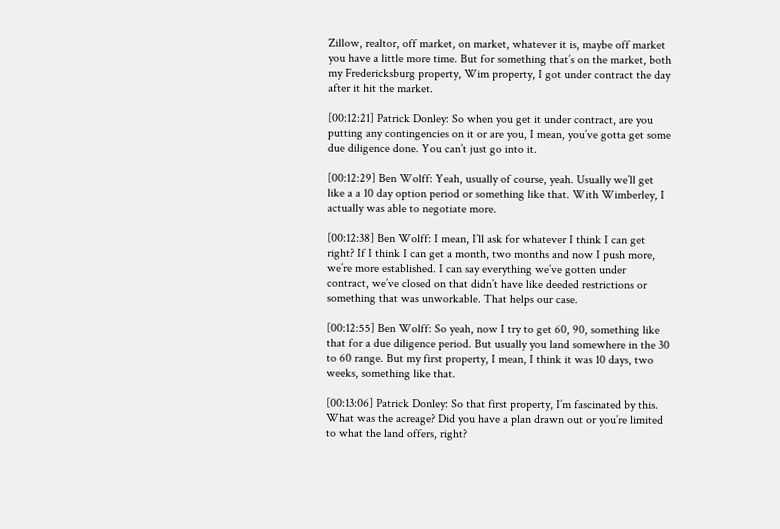Zillow, realtor, off market, on market, whatever it is, maybe off market you have a little more time. But for something that’s on the market, both my Fredericksburg property, Wim property, I got under contract the day after it hit the market.

[00:12:21] Patrick Donley: So when you get it under contract, are you putting any contingencies on it or are you, I mean, you’ve gotta get some due diligence done. You can’t just go into it.

[00:12:29] Ben Wolff: Yeah, usually of course, yeah. Usually we’ll get like a a 10 day option period or something like that. With Wimberley, I actually was able to negotiate more.

[00:12:38] Ben Wolff: I mean, I’ll ask for whatever I think I can get right? If I think I can get a month, two months and now I push more, we’re more established. I can say everything we’ve gotten under contract, we’ve closed on that didn’t have like deeded restrictions or something that was unworkable. That helps our case.

[00:12:55] Ben Wolff: So yeah, now I try to get 60, 90, something like that for a due diligence period. But usually you land somewhere in the 30 to 60 range. But my first property, I mean, I think it was 10 days, two weeks, something like that.

[00:13:06] Patrick Donley: So that first property, I’m fascinated by this. What was the acreage? Did you have a plan drawn out or you’re limited to what the land offers, right?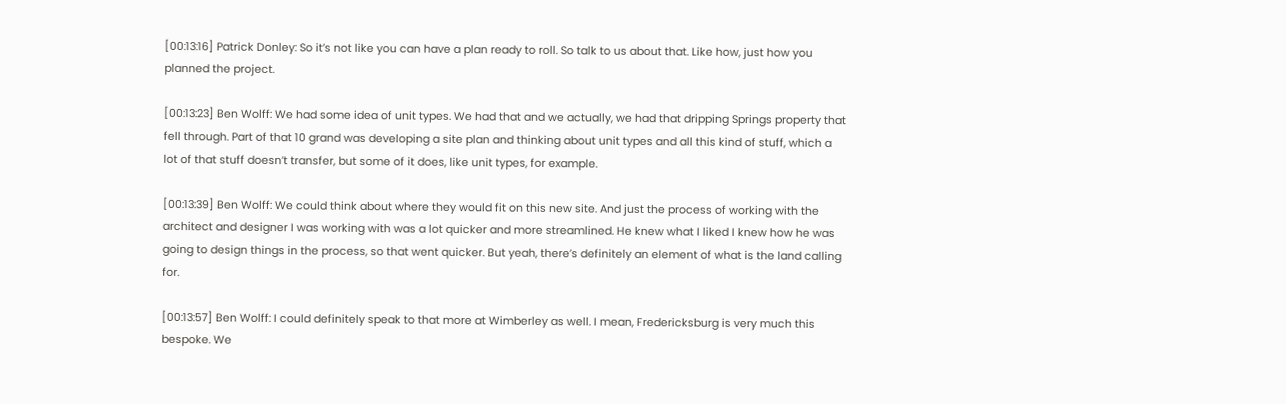[00:13:16] Patrick Donley: So it’s not like you can have a plan ready to roll. So talk to us about that. Like how, just how you planned the project.

[00:13:23] Ben Wolff: We had some idea of unit types. We had that and we actually, we had that dripping Springs property that fell through. Part of that 10 grand was developing a site plan and thinking about unit types and all this kind of stuff, which a lot of that stuff doesn’t transfer, but some of it does, like unit types, for example.

[00:13:39] Ben Wolff: We could think about where they would fit on this new site. And just the process of working with the architect and designer I was working with was a lot quicker and more streamlined. He knew what I liked I knew how he was going to design things in the process, so that went quicker. But yeah, there’s definitely an element of what is the land calling for.

[00:13:57] Ben Wolff: I could definitely speak to that more at Wimberley as well. I mean, Fredericksburg is very much this bespoke. We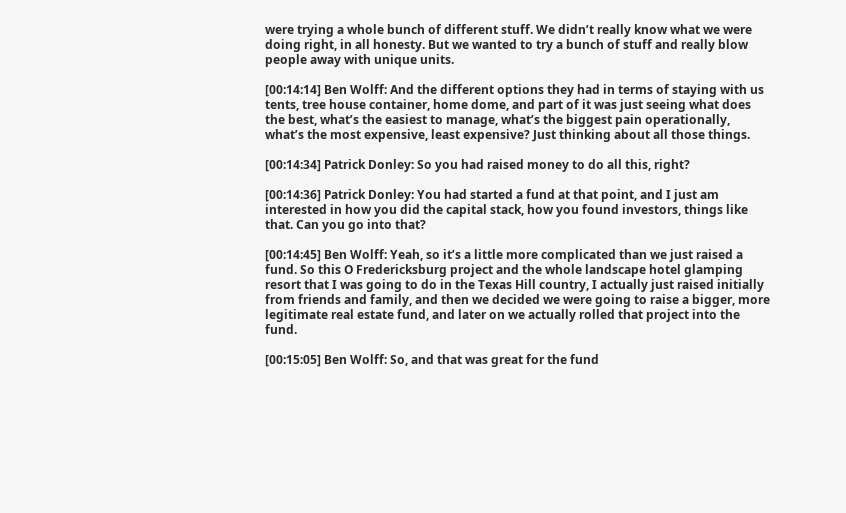were trying a whole bunch of different stuff. We didn’t really know what we were doing right, in all honesty. But we wanted to try a bunch of stuff and really blow people away with unique units.

[00:14:14] Ben Wolff: And the different options they had in terms of staying with us tents, tree house container, home dome, and part of it was just seeing what does the best, what’s the easiest to manage, what’s the biggest pain operationally, what’s the most expensive, least expensive? Just thinking about all those things.

[00:14:34] Patrick Donley: So you had raised money to do all this, right?

[00:14:36] Patrick Donley: You had started a fund at that point, and I just am interested in how you did the capital stack, how you found investors, things like that. Can you go into that?

[00:14:45] Ben Wolff: Yeah, so it’s a little more complicated than we just raised a fund. So this O Fredericksburg project and the whole landscape hotel glamping resort that I was going to do in the Texas Hill country, I actually just raised initially from friends and family, and then we decided we were going to raise a bigger, more legitimate real estate fund, and later on we actually rolled that project into the fund.

[00:15:05] Ben Wolff: So, and that was great for the fund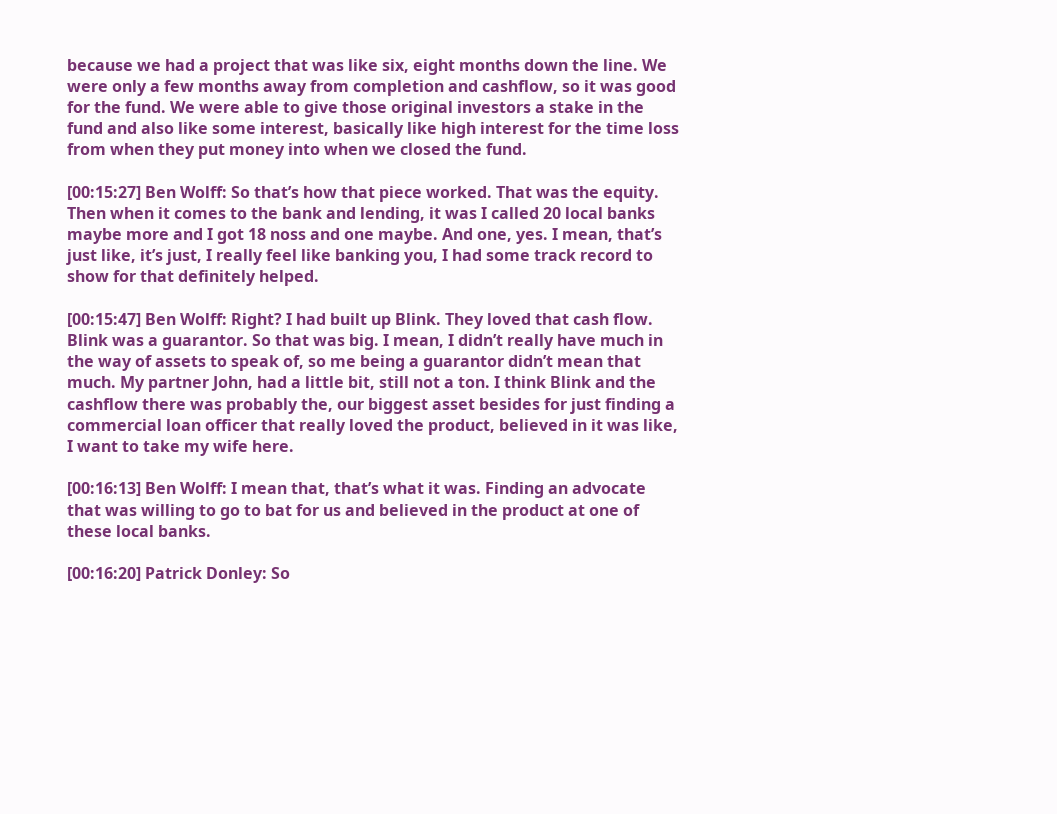because we had a project that was like six, eight months down the line. We were only a few months away from completion and cashflow, so it was good for the fund. We were able to give those original investors a stake in the fund and also like some interest, basically like high interest for the time loss from when they put money into when we closed the fund.

[00:15:27] Ben Wolff: So that’s how that piece worked. That was the equity. Then when it comes to the bank and lending, it was I called 20 local banks maybe more and I got 18 noss and one maybe. And one, yes. I mean, that’s just like, it’s just, I really feel like banking you, I had some track record to show for that definitely helped.

[00:15:47] Ben Wolff: Right? I had built up Blink. They loved that cash flow. Blink was a guarantor. So that was big. I mean, I didn’t really have much in the way of assets to speak of, so me being a guarantor didn’t mean that much. My partner John, had a little bit, still not a ton. I think Blink and the cashflow there was probably the, our biggest asset besides for just finding a commercial loan officer that really loved the product, believed in it was like, I want to take my wife here.

[00:16:13] Ben Wolff: I mean that, that’s what it was. Finding an advocate that was willing to go to bat for us and believed in the product at one of these local banks.

[00:16:20] Patrick Donley: So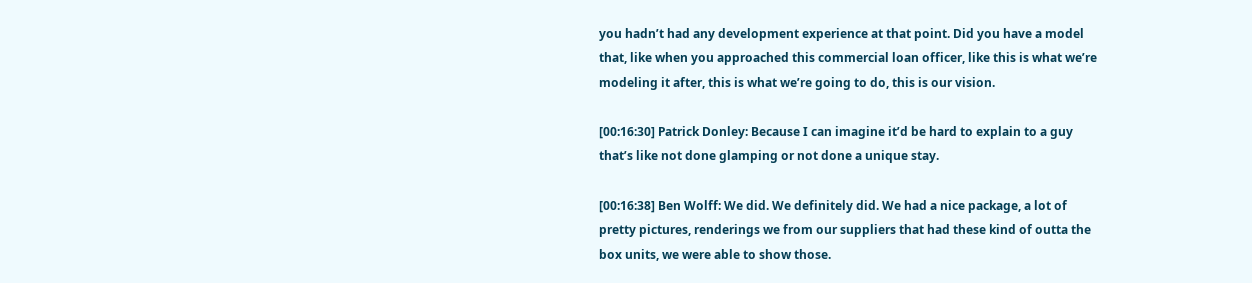you hadn’t had any development experience at that point. Did you have a model that, like when you approached this commercial loan officer, like this is what we’re modeling it after, this is what we’re going to do, this is our vision.

[00:16:30] Patrick Donley: Because I can imagine it’d be hard to explain to a guy that’s like not done glamping or not done a unique stay.

[00:16:38] Ben Wolff: We did. We definitely did. We had a nice package, a lot of pretty pictures, renderings we from our suppliers that had these kind of outta the box units, we were able to show those.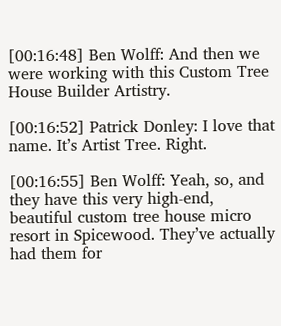[00:16:48] Ben Wolff: And then we were working with this Custom Tree House Builder Artistry.

[00:16:52] Patrick Donley: I love that name. It’s Artist Tree. Right.

[00:16:55] Ben Wolff: Yeah, so, and they have this very high-end, beautiful custom tree house micro resort in Spicewood. They’ve actually had them for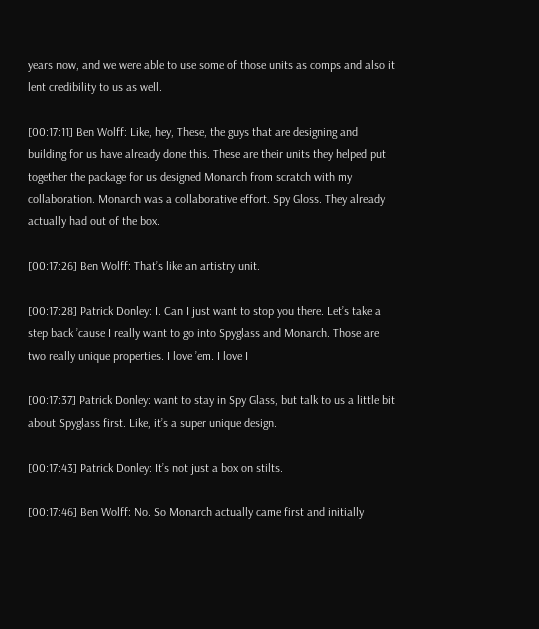years now, and we were able to use some of those units as comps and also it lent credibility to us as well.

[00:17:11] Ben Wolff: Like, hey, These, the guys that are designing and building for us have already done this. These are their units they helped put together the package for us designed Monarch from scratch with my collaboration. Monarch was a collaborative effort. Spy Gloss. They already actually had out of the box.

[00:17:26] Ben Wolff: That’s like an artistry unit.

[00:17:28] Patrick Donley: I. Can I just want to stop you there. Let’s take a step back ’cause I really want to go into Spyglass and Monarch. Those are two really unique properties. I love ’em. I love I

[00:17:37] Patrick Donley: want to stay in Spy Glass, but talk to us a little bit about Spyglass first. Like, it’s a super unique design.

[00:17:43] Patrick Donley: It’s not just a box on stilts.

[00:17:46] Ben Wolff: No. So Monarch actually came first and initially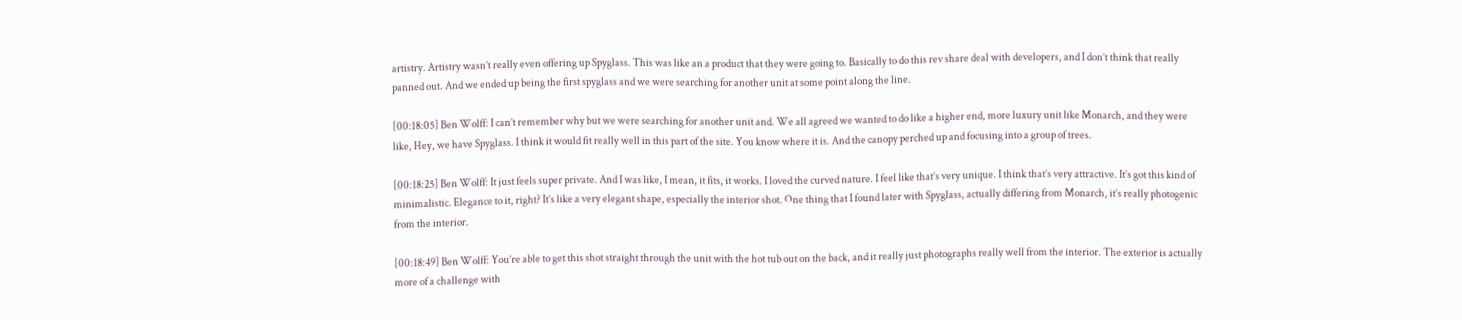artistry. Artistry wasn’t really even offering up Spyglass. This was like an a product that they were going to. Basically to do this rev share deal with developers, and I don’t think that really panned out. And we ended up being the first spyglass and we were searching for another unit at some point along the line.

[00:18:05] Ben Wolff: I can’t remember why but we were searching for another unit and. We all agreed we wanted to do like a higher end, more luxury unit like Monarch, and they were like, Hey, we have Spyglass. I think it would fit really well in this part of the site. You know where it is. And the canopy perched up and focusing into a group of trees.

[00:18:25] Ben Wolff: It just feels super private. And I was like, I mean, it fits, it works. I loved the curved nature. I feel like that’s very unique. I think that’s very attractive. It’s got this kind of minimalistic. Elegance to it, right? It’s like a very elegant shape, especially the interior shot. One thing that I found later with Spyglass, actually differing from Monarch, it’s really photogenic from the interior.

[00:18:49] Ben Wolff: You’re able to get this shot straight through the unit with the hot tub out on the back, and it really just photographs really well from the interior. The exterior is actually more of a challenge with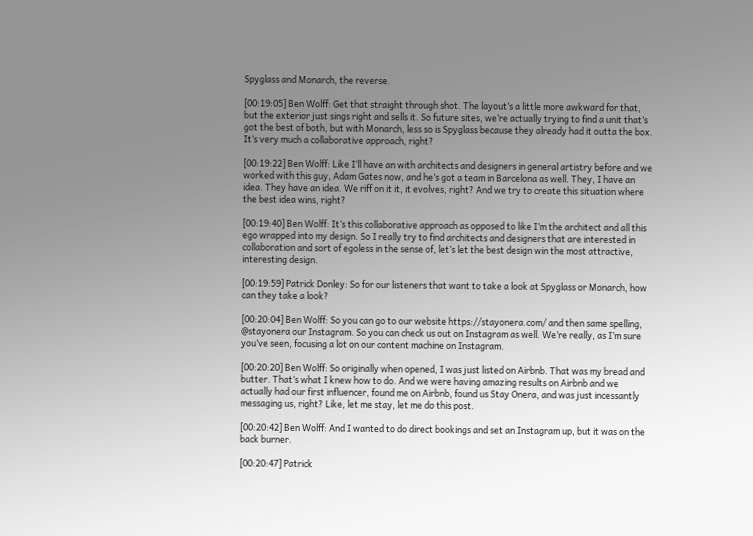Spyglass and Monarch, the reverse.

[00:19:05] Ben Wolff: Get that straight through shot. The layout’s a little more awkward for that, but the exterior just sings right and sells it. So future sites, we’re actually trying to find a unit that’s got the best of both, but with Monarch, less so is Spyglass because they already had it outta the box. It’s very much a collaborative approach, right?

[00:19:22] Ben Wolff: Like I’ll have an with architects and designers in general artistry before and we worked with this guy, Adam Gates now, and he’s got a team in Barcelona as well. They, I have an idea. They have an idea. We riff on it it, it evolves, right? And we try to create this situation where the best idea wins, right?

[00:19:40] Ben Wolff: It’s this collaborative approach as opposed to like I’m the architect and all this ego wrapped into my design. So I really try to find architects and designers that are interested in collaboration and sort of egoless in the sense of, let’s let the best design win the most attractive, interesting design.

[00:19:59] Patrick Donley: So for our listeners that want to take a look at Spyglass or Monarch, how can they take a look?

[00:20:04] Ben Wolff: So you can go to our website https://stayonera.com/ and then same spelling, @stayonera our Instagram. So you can check us out on Instagram as well. We’re really, as I’m sure you’ve seen, focusing a lot on our content machine on Instagram.

[00:20:20] Ben Wolff: So originally when opened, I was just listed on Airbnb. That was my bread and butter. That’s what I knew how to do. And we were having amazing results on Airbnb and we actually had our first influencer, found me on Airbnb, found us Stay Onera, and was just incessantly messaging us, right? Like, let me stay, let me do this post.

[00:20:42] Ben Wolff: And I wanted to do direct bookings and set an Instagram up, but it was on the back burner.

[00:20:47] Patrick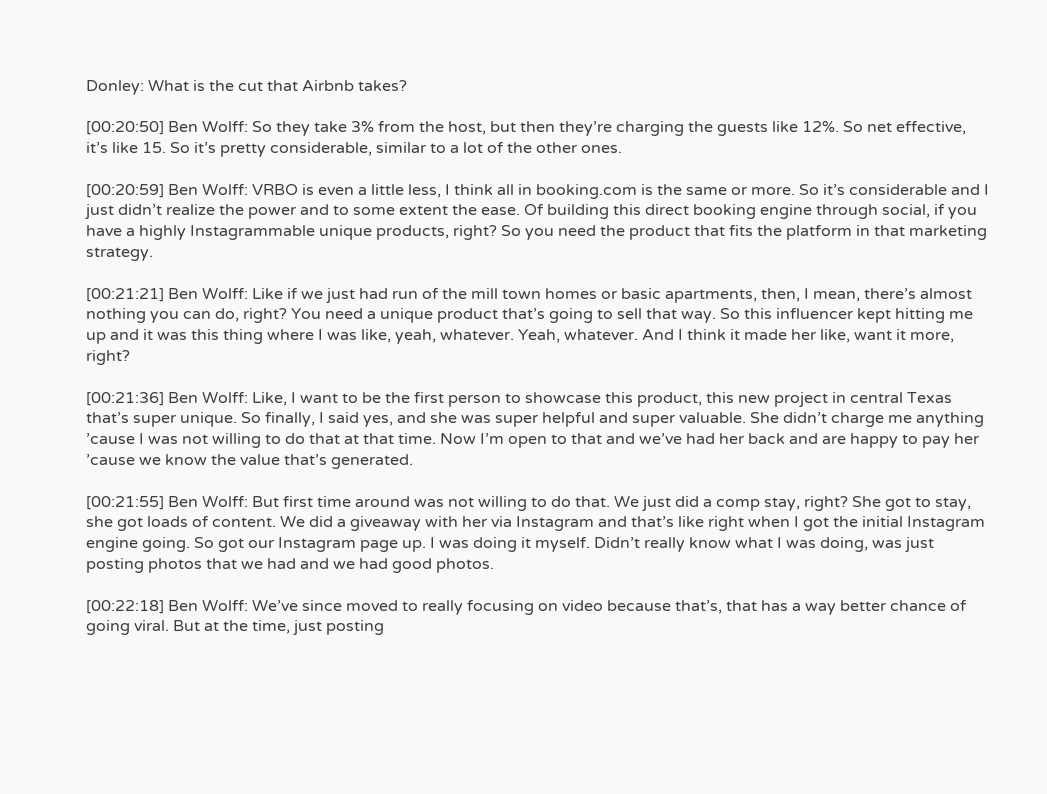Donley: What is the cut that Airbnb takes?

[00:20:50] Ben Wolff: So they take 3% from the host, but then they’re charging the guests like 12%. So net effective, it’s like 15. So it’s pretty considerable, similar to a lot of the other ones.

[00:20:59] Ben Wolff: VRBO is even a little less, I think all in booking.com is the same or more. So it’s considerable and I just didn’t realize the power and to some extent the ease. Of building this direct booking engine through social, if you have a highly Instagrammable unique products, right? So you need the product that fits the platform in that marketing strategy.

[00:21:21] Ben Wolff: Like if we just had run of the mill town homes or basic apartments, then, I mean, there’s almost nothing you can do, right? You need a unique product that’s going to sell that way. So this influencer kept hitting me up and it was this thing where I was like, yeah, whatever. Yeah, whatever. And I think it made her like, want it more, right?

[00:21:36] Ben Wolff: Like, I want to be the first person to showcase this product, this new project in central Texas that’s super unique. So finally, I said yes, and she was super helpful and super valuable. She didn’t charge me anything ’cause I was not willing to do that at that time. Now I’m open to that and we’ve had her back and are happy to pay her ’cause we know the value that’s generated.

[00:21:55] Ben Wolff: But first time around was not willing to do that. We just did a comp stay, right? She got to stay, she got loads of content. We did a giveaway with her via Instagram and that’s like right when I got the initial Instagram engine going. So got our Instagram page up. I was doing it myself. Didn’t really know what I was doing, was just posting photos that we had and we had good photos.

[00:22:18] Ben Wolff: We’ve since moved to really focusing on video because that’s, that has a way better chance of going viral. But at the time, just posting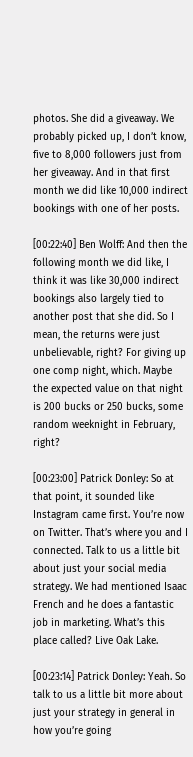photos. She did a giveaway. We probably picked up, I don’t know, five to 8,000 followers just from her giveaway. And in that first month we did like 10,000 indirect bookings with one of her posts.

[00:22:40] Ben Wolff: And then the following month we did like, I think it was like 30,000 indirect bookings also largely tied to another post that she did. So I mean, the returns were just unbelievable, right? For giving up one comp night, which. Maybe the expected value on that night is 200 bucks or 250 bucks, some random weeknight in February, right?

[00:23:00] Patrick Donley: So at that point, it sounded like Instagram came first. You’re now on Twitter. That’s where you and I connected. Talk to us a little bit about just your social media strategy. We had mentioned Isaac French and he does a fantastic job in marketing. What’s this place called? Live Oak Lake.

[00:23:14] Patrick Donley: Yeah. So talk to us a little bit more about just your strategy in general in how you’re going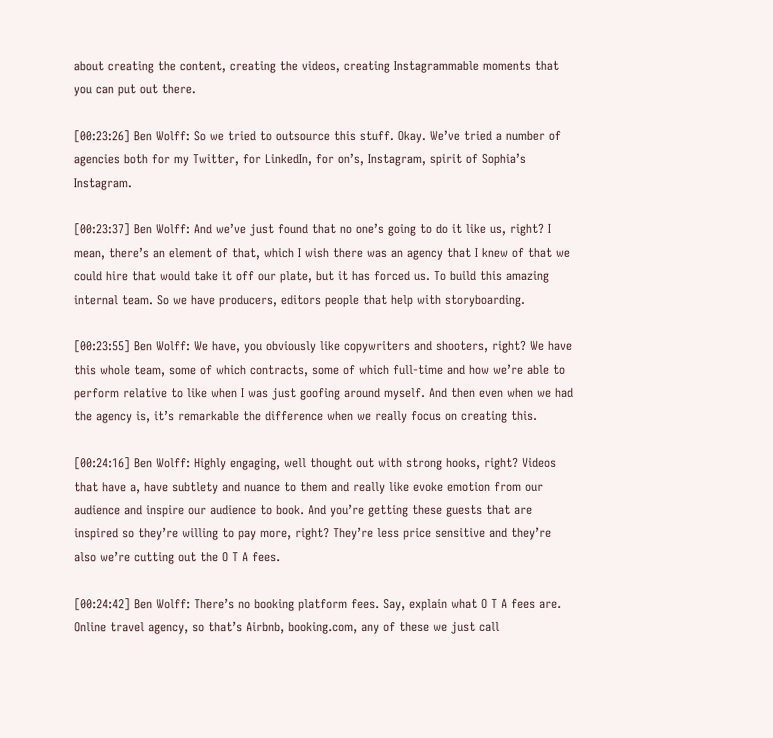about creating the content, creating the videos, creating Instagrammable moments that you can put out there.

[00:23:26] Ben Wolff: So we tried to outsource this stuff. Okay. We’ve tried a number of agencies both for my Twitter, for LinkedIn, for on’s, Instagram, spirit of Sophia’s Instagram.

[00:23:37] Ben Wolff: And we’ve just found that no one’s going to do it like us, right? I mean, there’s an element of that, which I wish there was an agency that I knew of that we could hire that would take it off our plate, but it has forced us. To build this amazing internal team. So we have producers, editors people that help with storyboarding.

[00:23:55] Ben Wolff: We have, you obviously like copywriters and shooters, right? We have this whole team, some of which contracts, some of which full-time and how we’re able to perform relative to like when I was just goofing around myself. And then even when we had the agency is, it’s remarkable the difference when we really focus on creating this.

[00:24:16] Ben Wolff: Highly engaging, well thought out with strong hooks, right? Videos that have a, have subtlety and nuance to them and really like evoke emotion from our audience and inspire our audience to book. And you’re getting these guests that are inspired so they’re willing to pay more, right? They’re less price sensitive and they’re also we’re cutting out the O T A fees.

[00:24:42] Ben Wolff: There’s no booking platform fees. Say, explain what O T A fees are. Online travel agency, so that’s Airbnb, booking.com, any of these we just call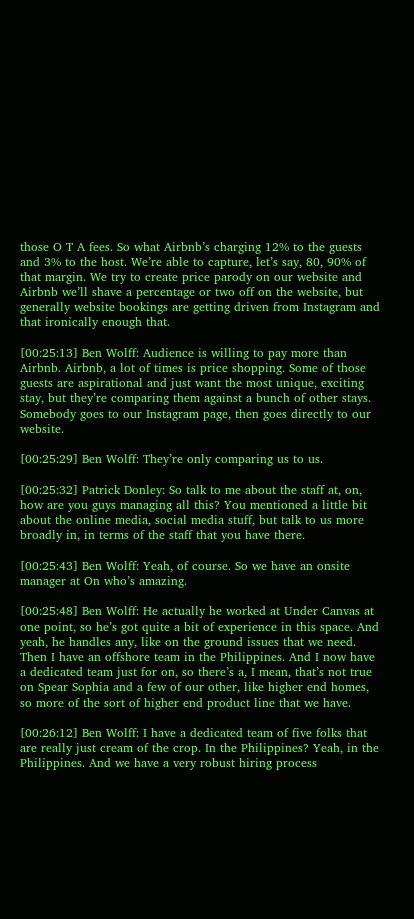those O T A fees. So what Airbnb’s charging 12% to the guests and 3% to the host. We’re able to capture, let’s say, 80, 90% of that margin. We try to create price parody on our website and Airbnb we’ll shave a percentage or two off on the website, but generally website bookings are getting driven from Instagram and that ironically enough that.

[00:25:13] Ben Wolff: Audience is willing to pay more than Airbnb. Airbnb, a lot of times is price shopping. Some of those guests are aspirational and just want the most unique, exciting stay, but they’re comparing them against a bunch of other stays. Somebody goes to our Instagram page, then goes directly to our website.

[00:25:29] Ben Wolff: They’re only comparing us to us.

[00:25:32] Patrick Donley: So talk to me about the staff at, on, how are you guys managing all this? You mentioned a little bit about the online media, social media stuff, but talk to us more broadly in, in terms of the staff that you have there.

[00:25:43] Ben Wolff: Yeah, of course. So we have an onsite manager at On who’s amazing.

[00:25:48] Ben Wolff: He actually he worked at Under Canvas at one point, so he’s got quite a bit of experience in this space. And yeah, he handles any, like on the ground issues that we need. Then I have an offshore team in the Philippines. And I now have a dedicated team just for on, so there’s a, I mean, that’s not true on Spear Sophia and a few of our other, like higher end homes, so more of the sort of higher end product line that we have.

[00:26:12] Ben Wolff: I have a dedicated team of five folks that are really just cream of the crop. In the Philippines? Yeah, in the Philippines. And we have a very robust hiring process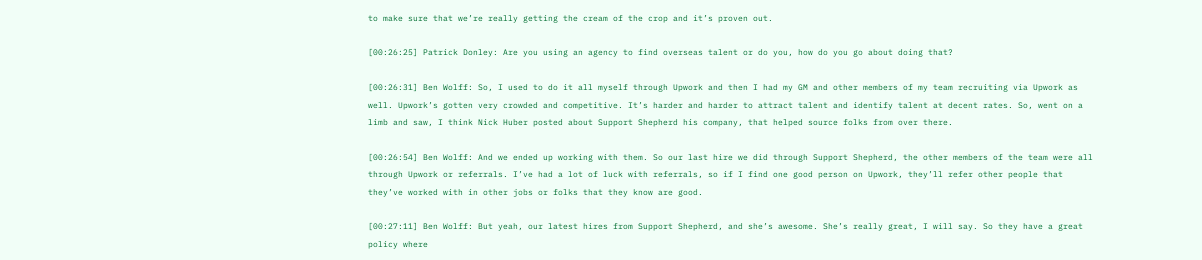to make sure that we’re really getting the cream of the crop and it’s proven out.

[00:26:25] Patrick Donley: Are you using an agency to find overseas talent or do you, how do you go about doing that?

[00:26:31] Ben Wolff: So, I used to do it all myself through Upwork and then I had my GM and other members of my team recruiting via Upwork as well. Upwork’s gotten very crowded and competitive. It’s harder and harder to attract talent and identify talent at decent rates. So, went on a limb and saw, I think Nick Huber posted about Support Shepherd his company, that helped source folks from over there.

[00:26:54] Ben Wolff: And we ended up working with them. So our last hire we did through Support Shepherd, the other members of the team were all through Upwork or referrals. I’ve had a lot of luck with referrals, so if I find one good person on Upwork, they’ll refer other people that they’ve worked with in other jobs or folks that they know are good.

[00:27:11] Ben Wolff: But yeah, our latest hires from Support Shepherd, and she’s awesome. She’s really great, I will say. So they have a great policy where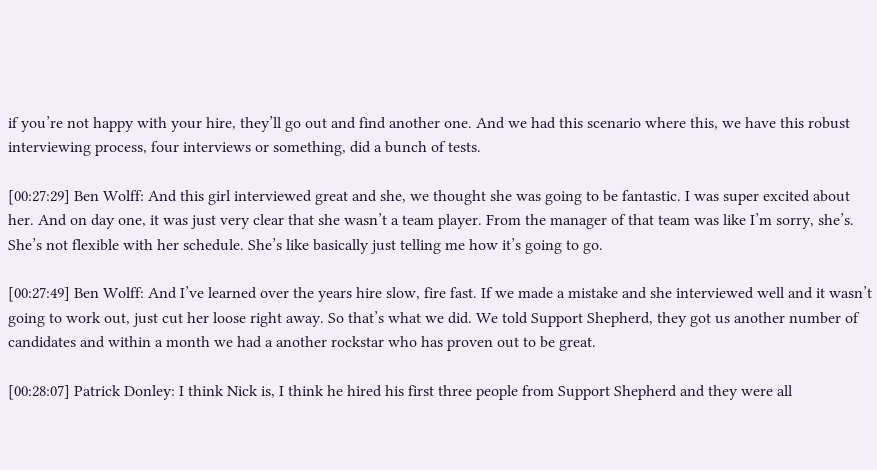if you’re not happy with your hire, they’ll go out and find another one. And we had this scenario where this, we have this robust interviewing process, four interviews or something, did a bunch of tests.

[00:27:29] Ben Wolff: And this girl interviewed great and she, we thought she was going to be fantastic. I was super excited about her. And on day one, it was just very clear that she wasn’t a team player. From the manager of that team was like I’m sorry, she’s. She’s not flexible with her schedule. She’s like basically just telling me how it’s going to go.

[00:27:49] Ben Wolff: And I’ve learned over the years hire slow, fire fast. If we made a mistake and she interviewed well and it wasn’t going to work out, just cut her loose right away. So that’s what we did. We told Support Shepherd, they got us another number of candidates and within a month we had a another rockstar who has proven out to be great.

[00:28:07] Patrick Donley: I think Nick is, I think he hired his first three people from Support Shepherd and they were all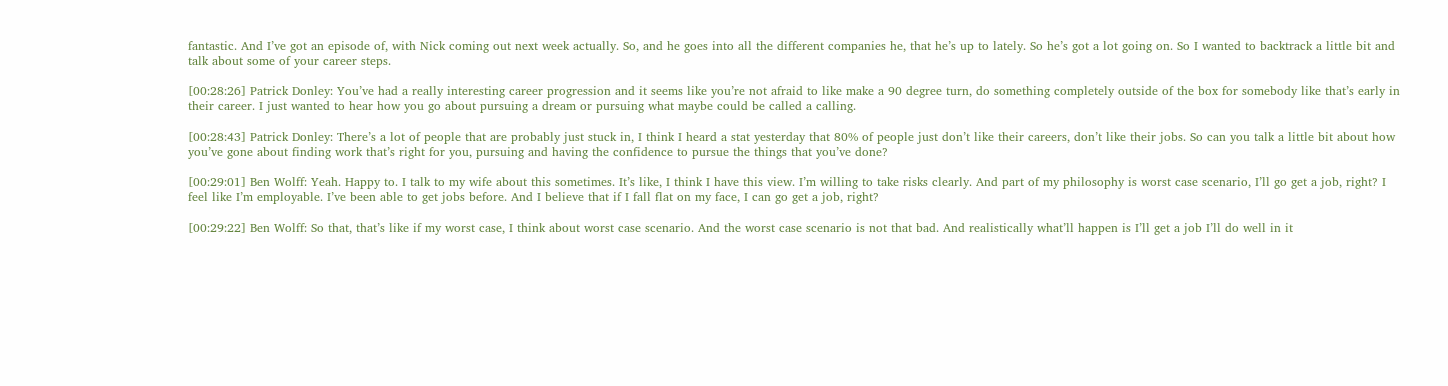fantastic. And I’ve got an episode of, with Nick coming out next week actually. So, and he goes into all the different companies he, that he’s up to lately. So he’s got a lot going on. So I wanted to backtrack a little bit and talk about some of your career steps.

[00:28:26] Patrick Donley: You’ve had a really interesting career progression and it seems like you’re not afraid to like make a 90 degree turn, do something completely outside of the box for somebody like that’s early in their career. I just wanted to hear how you go about pursuing a dream or pursuing what maybe could be called a calling.

[00:28:43] Patrick Donley: There’s a lot of people that are probably just stuck in, I think I heard a stat yesterday that 80% of people just don’t like their careers, don’t like their jobs. So can you talk a little bit about how you’ve gone about finding work that’s right for you, pursuing and having the confidence to pursue the things that you’ve done?

[00:29:01] Ben Wolff: Yeah. Happy to. I talk to my wife about this sometimes. It’s like, I think I have this view. I’m willing to take risks clearly. And part of my philosophy is worst case scenario, I’ll go get a job, right? I feel like I’m employable. I’ve been able to get jobs before. And I believe that if I fall flat on my face, I can go get a job, right?

[00:29:22] Ben Wolff: So that, that’s like if my worst case, I think about worst case scenario. And the worst case scenario is not that bad. And realistically what’ll happen is I’ll get a job I’ll do well in it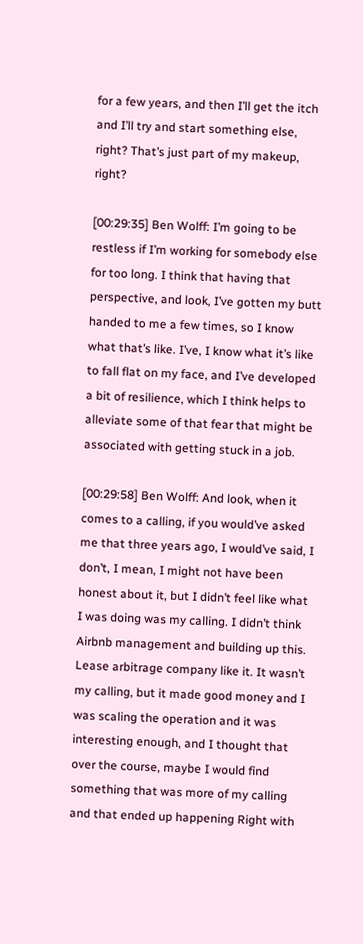for a few years, and then I’ll get the itch and I’ll try and start something else, right? That’s just part of my makeup, right?

[00:29:35] Ben Wolff: I’m going to be restless if I’m working for somebody else for too long. I think that having that perspective, and look, I’ve gotten my butt handed to me a few times, so I know what that’s like. I’ve, I know what it’s like to fall flat on my face, and I’ve developed a bit of resilience, which I think helps to alleviate some of that fear that might be associated with getting stuck in a job.

[00:29:58] Ben Wolff: And look, when it comes to a calling, if you would’ve asked me that three years ago, I would’ve said, I don’t, I mean, I might not have been honest about it, but I didn’t feel like what I was doing was my calling. I didn’t think Airbnb management and building up this. Lease arbitrage company like it. It wasn’t my calling, but it made good money and I was scaling the operation and it was interesting enough, and I thought that over the course, maybe I would find something that was more of my calling and that ended up happening Right with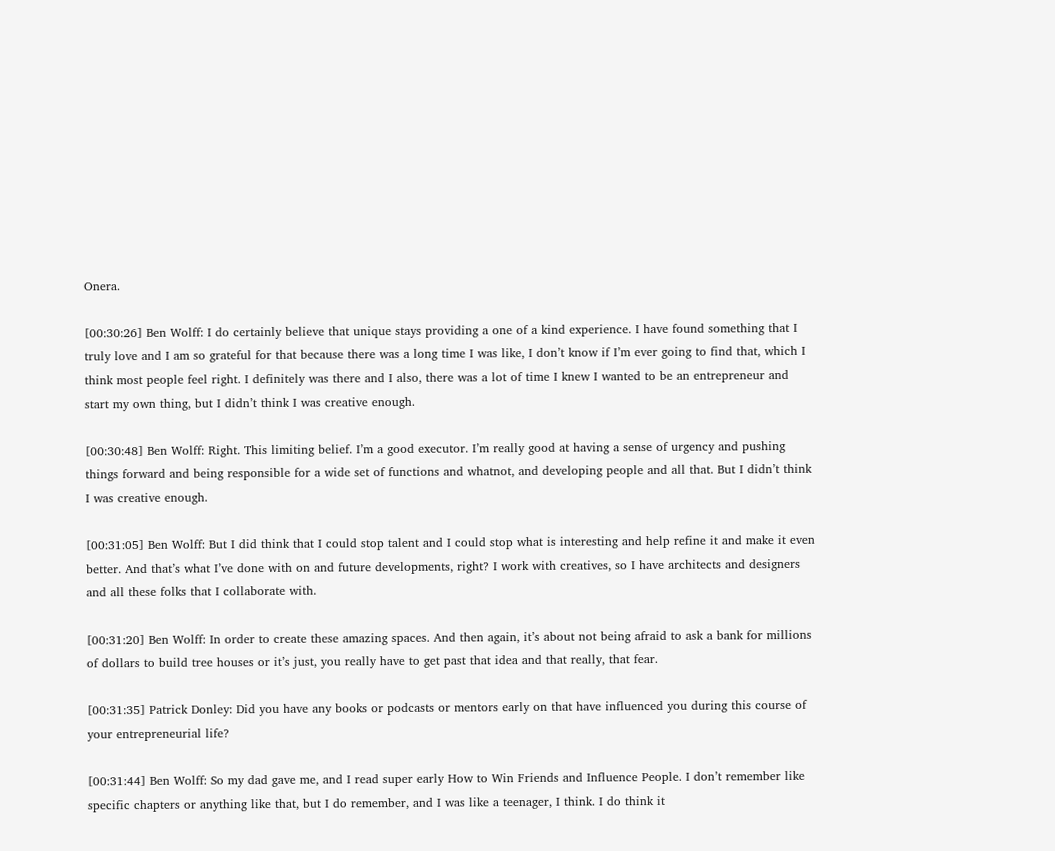Onera.

[00:30:26] Ben Wolff: I do certainly believe that unique stays providing a one of a kind experience. I have found something that I truly love and I am so grateful for that because there was a long time I was like, I don’t know if I’m ever going to find that, which I think most people feel right. I definitely was there and I also, there was a lot of time I knew I wanted to be an entrepreneur and start my own thing, but I didn’t think I was creative enough.

[00:30:48] Ben Wolff: Right. This limiting belief. I’m a good executor. I’m really good at having a sense of urgency and pushing things forward and being responsible for a wide set of functions and whatnot, and developing people and all that. But I didn’t think I was creative enough.

[00:31:05] Ben Wolff: But I did think that I could stop talent and I could stop what is interesting and help refine it and make it even better. And that’s what I’ve done with on and future developments, right? I work with creatives, so I have architects and designers and all these folks that I collaborate with.

[00:31:20] Ben Wolff: In order to create these amazing spaces. And then again, it’s about not being afraid to ask a bank for millions of dollars to build tree houses or it’s just, you really have to get past that idea and that really, that fear.

[00:31:35] Patrick Donley: Did you have any books or podcasts or mentors early on that have influenced you during this course of your entrepreneurial life?

[00:31:44] Ben Wolff: So my dad gave me, and I read super early How to Win Friends and Influence People. I don’t remember like specific chapters or anything like that, but I do remember, and I was like a teenager, I think. I do think it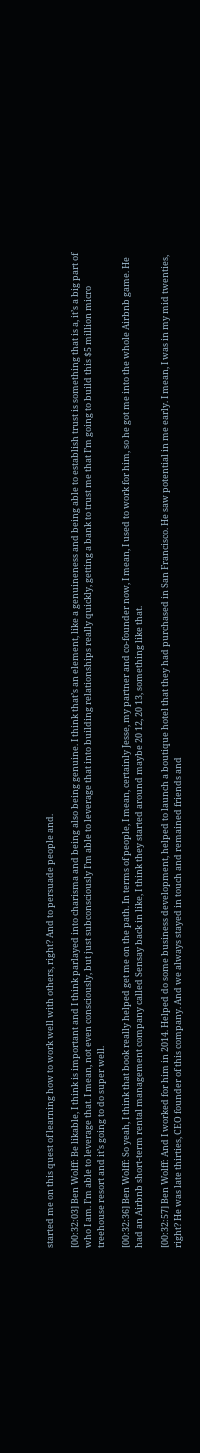started me on this quest of learning how to work well with others, right? And to persuade people and.

[00:32:03] Ben Wolff: Be likable, I think is important and I think parlayed into charisma and being also being genuine. I think that’s an element, like a genuineness and being able to establish trust is something that is a, it’s a big part of who I am. I’m able to leverage that. I mean, not even consciously, but just subconsciously I’m able to leverage that into building relationships really quickly, getting a bank to trust me that I’m going to build this $5 million micro treehouse resort and it’s going to do super well.

[00:32:36] Ben Wolff: So yeah, I think that book really helped get me on the path. In terms of people, I mean, certainly Jesse, my partner and co-founder now, I mean, I used to work for him, so he got me into the whole Airbnb game. He had an Airbnb short-term rental management company called Sensay back in like, I think they started around maybe 20 12, 20 13, something like that.

[00:32:57] Ben Wolff: And I worked for him in 2014. Helped do some business development, helped to launch a boutique hotel that they had purchased in San Francisco. He saw potential in me early. I mean, I was in my mid twenties, right? He was late thirties, CEO founder of this company. And we always stayed in touch and remained friends and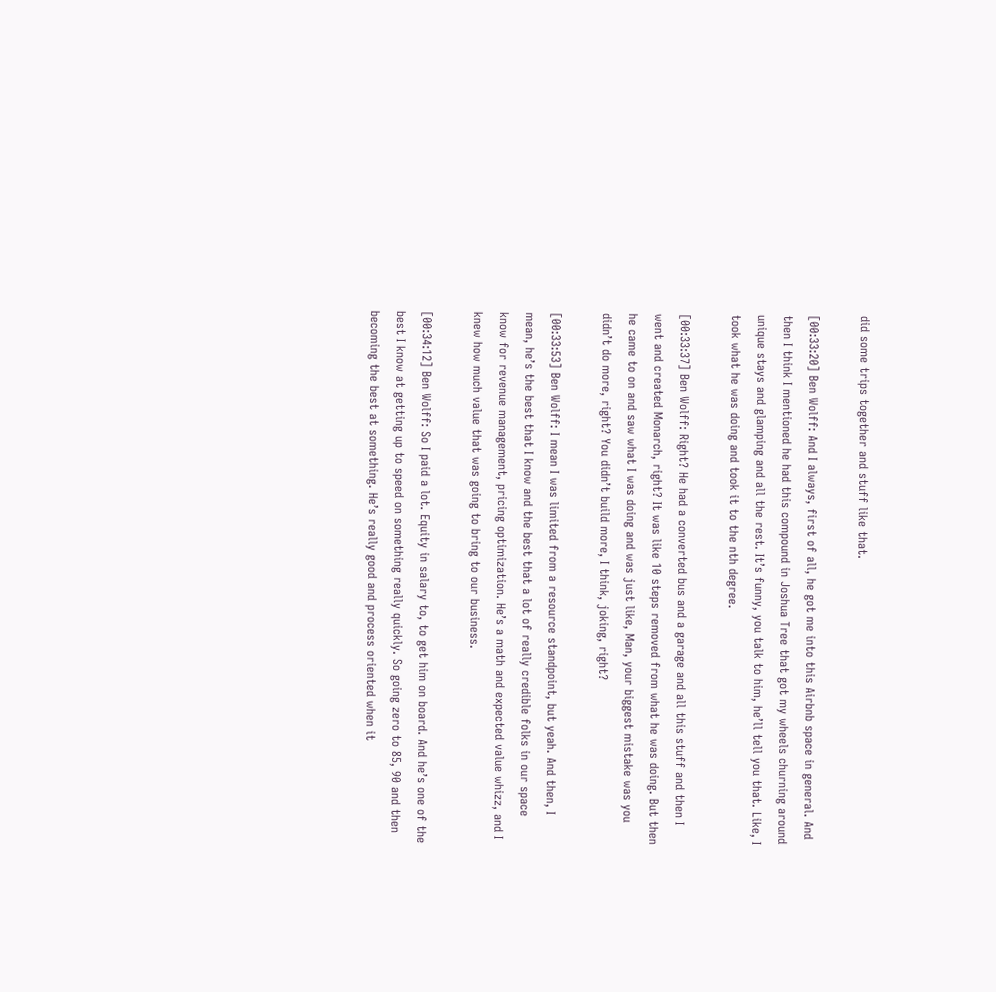did some trips together and stuff like that.

[00:33:20] Ben Wolff: And I always, first of all, he got me into this Airbnb space in general. And then I think I mentioned he had this compound in Joshua Tree that got my wheels churning around unique stays and glamping and all the rest. It’s funny, you talk to him, he’ll tell you that. Like, I took what he was doing and took it to the nth degree.

[00:33:37] Ben Wolff: Right? He had a converted bus and a garage and all this stuff and then I went and created Monarch, right? It was like 10 steps removed from what he was doing. But then he came to on and saw what I was doing and was just like, Man, your biggest mistake was you didn’t do more, right? You didn’t build more, I think, joking, right?

[00:33:53] Ben Wolff: I mean I was limited from a resource standpoint, but yeah. And then, I mean, he’s the best that I know and the best that a lot of really credible folks in our space know for revenue management, pricing optimization. He’s a math and expected value whizz, and I knew how much value that was going to bring to our business.

[00:34:12] Ben Wolff: So I paid a lot. Equity in salary to, to get him on board. And he’s one of the best I know at getting up to speed on something really quickly. So going zero to 85, 90 and then becoming the best at something. He’s really good and process oriented when it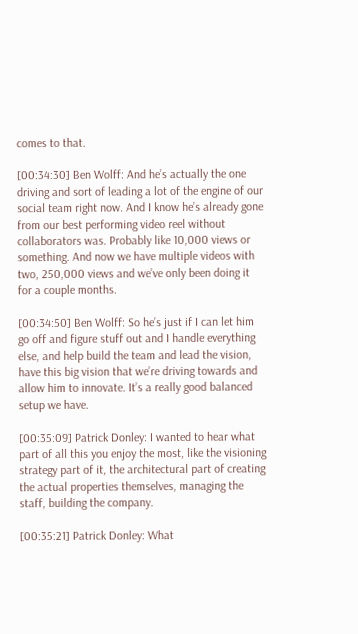comes to that.

[00:34:30] Ben Wolff: And he’s actually the one driving and sort of leading a lot of the engine of our social team right now. And I know he’s already gone from our best performing video reel without collaborators was. Probably like 10,000 views or something. And now we have multiple videos with two, 250,000 views and we’ve only been doing it for a couple months.

[00:34:50] Ben Wolff: So he’s just if I can let him go off and figure stuff out and I handle everything else, and help build the team and lead the vision, have this big vision that we’re driving towards and allow him to innovate. It’s a really good balanced setup we have.

[00:35:09] Patrick Donley: I wanted to hear what part of all this you enjoy the most, like the visioning strategy part of it, the architectural part of creating the actual properties themselves, managing the staff, building the company.

[00:35:21] Patrick Donley: What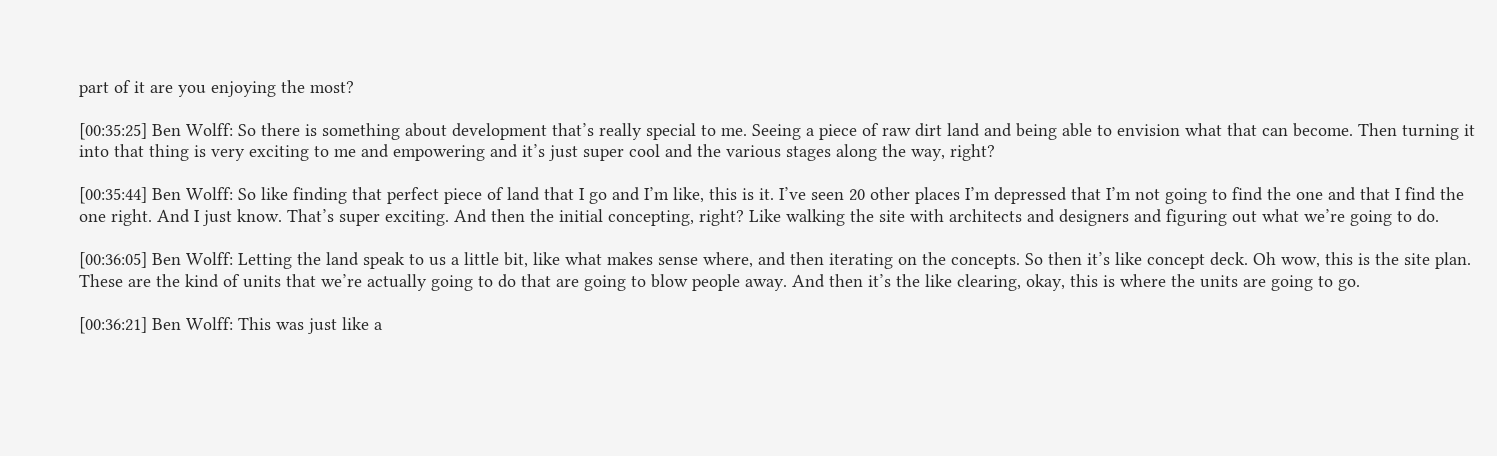part of it are you enjoying the most?

[00:35:25] Ben Wolff: So there is something about development that’s really special to me. Seeing a piece of raw dirt land and being able to envision what that can become. Then turning it into that thing is very exciting to me and empowering and it’s just super cool and the various stages along the way, right?

[00:35:44] Ben Wolff: So like finding that perfect piece of land that I go and I’m like, this is it. I’ve seen 20 other places I’m depressed that I’m not going to find the one and that I find the one right. And I just know. That’s super exciting. And then the initial concepting, right? Like walking the site with architects and designers and figuring out what we’re going to do.

[00:36:05] Ben Wolff: Letting the land speak to us a little bit, like what makes sense where, and then iterating on the concepts. So then it’s like concept deck. Oh wow, this is the site plan. These are the kind of units that we’re actually going to do that are going to blow people away. And then it’s the like clearing, okay, this is where the units are going to go.

[00:36:21] Ben Wolff: This was just like a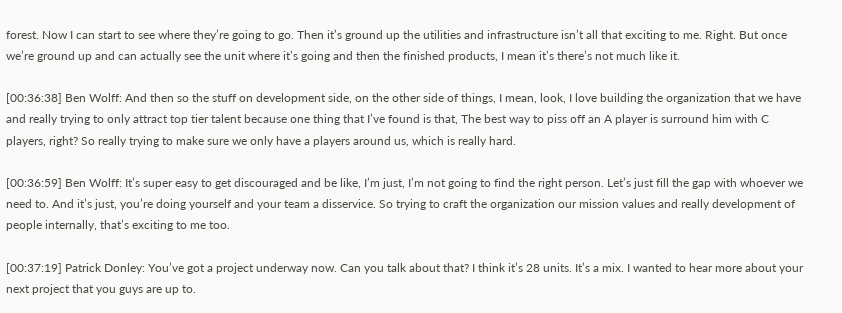forest. Now I can start to see where they’re going to go. Then it’s ground up the utilities and infrastructure isn’t all that exciting to me. Right. But once we’re ground up and can actually see the unit where it’s going and then the finished products, I mean it’s there’s not much like it.

[00:36:38] Ben Wolff: And then so the stuff on development side, on the other side of things, I mean, look, I love building the organization that we have and really trying to only attract top tier talent because one thing that I’ve found is that, The best way to piss off an A player is surround him with C players, right? So really trying to make sure we only have a players around us, which is really hard.

[00:36:59] Ben Wolff: It’s super easy to get discouraged and be like, I’m just, I’m not going to find the right person. Let’s just fill the gap with whoever we need to. And it’s just, you’re doing yourself and your team a disservice. So trying to craft the organization our mission values and really development of people internally, that’s exciting to me too.

[00:37:19] Patrick Donley: You’ve got a project underway now. Can you talk about that? I think it’s 28 units. It’s a mix. I wanted to hear more about your next project that you guys are up to.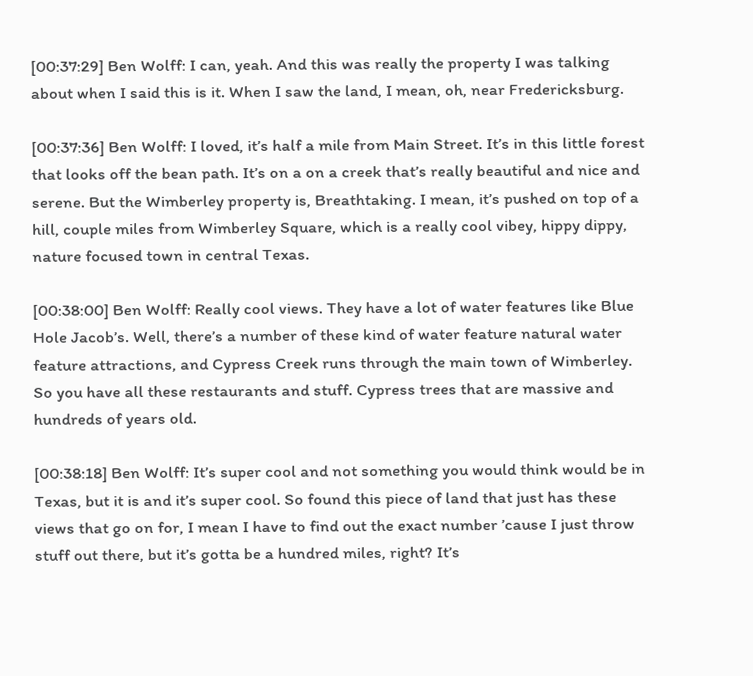[00:37:29] Ben Wolff: I can, yeah. And this was really the property I was talking about when I said this is it. When I saw the land, I mean, oh, near Fredericksburg.

[00:37:36] Ben Wolff: I loved, it’s half a mile from Main Street. It’s in this little forest that looks off the bean path. It’s on a on a creek that’s really beautiful and nice and serene. But the Wimberley property is, Breathtaking. I mean, it’s pushed on top of a hill, couple miles from Wimberley Square, which is a really cool vibey, hippy dippy, nature focused town in central Texas.

[00:38:00] Ben Wolff: Really cool views. They have a lot of water features like Blue Hole Jacob’s. Well, there’s a number of these kind of water feature natural water feature attractions, and Cypress Creek runs through the main town of Wimberley. So you have all these restaurants and stuff. Cypress trees that are massive and hundreds of years old.

[00:38:18] Ben Wolff: It’s super cool and not something you would think would be in Texas, but it is and it’s super cool. So found this piece of land that just has these views that go on for, I mean I have to find out the exact number ’cause I just throw stuff out there, but it’s gotta be a hundred miles, right? It’s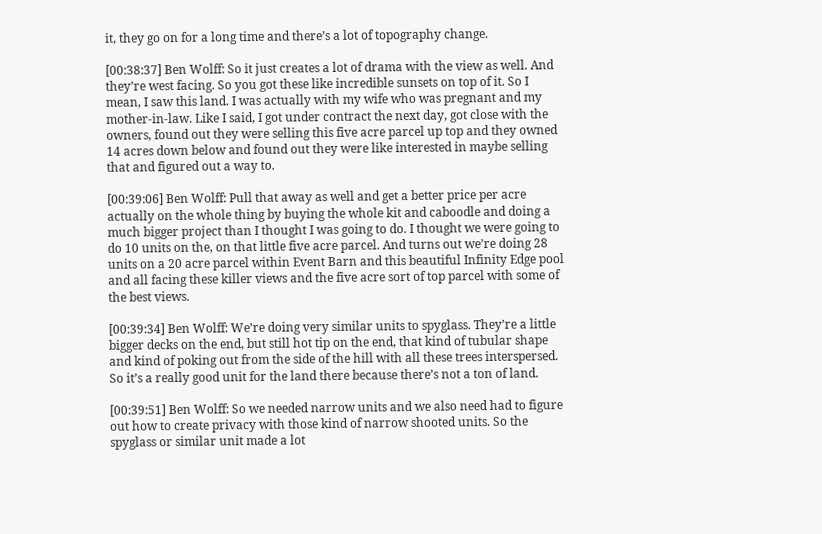it, they go on for a long time and there’s a lot of topography change.

[00:38:37] Ben Wolff: So it just creates a lot of drama with the view as well. And they’re west facing. So you got these like incredible sunsets on top of it. So I mean, I saw this land. I was actually with my wife who was pregnant and my mother-in-law. Like I said, I got under contract the next day, got close with the owners, found out they were selling this five acre parcel up top and they owned 14 acres down below and found out they were like interested in maybe selling that and figured out a way to.

[00:39:06] Ben Wolff: Pull that away as well and get a better price per acre actually on the whole thing by buying the whole kit and caboodle and doing a much bigger project than I thought I was going to do. I thought we were going to do 10 units on the, on that little five acre parcel. And turns out we’re doing 28 units on a 20 acre parcel within Event Barn and this beautiful Infinity Edge pool and all facing these killer views and the five acre sort of top parcel with some of the best views.

[00:39:34] Ben Wolff: We’re doing very similar units to spyglass. They’re a little bigger decks on the end, but still hot tip on the end, that kind of tubular shape and kind of poking out from the side of the hill with all these trees interspersed. So it’s a really good unit for the land there because there’s not a ton of land.

[00:39:51] Ben Wolff: So we needed narrow units and we also need had to figure out how to create privacy with those kind of narrow shooted units. So the spyglass or similar unit made a lot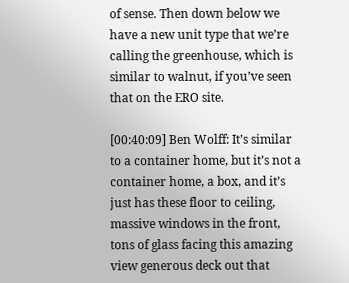of sense. Then down below we have a new unit type that we’re calling the greenhouse, which is similar to walnut, if you’ve seen that on the ERO site.

[00:40:09] Ben Wolff: It’s similar to a container home, but it’s not a container home, a box, and it’s just has these floor to ceiling, massive windows in the front, tons of glass facing this amazing view generous deck out that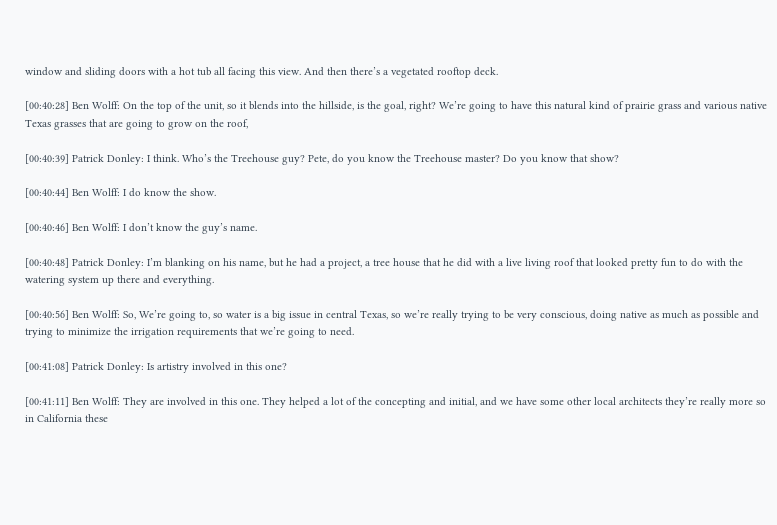window and sliding doors with a hot tub all facing this view. And then there’s a vegetated rooftop deck.

[00:40:28] Ben Wolff: On the top of the unit, so it blends into the hillside, is the goal, right? We’re going to have this natural kind of prairie grass and various native Texas grasses that are going to grow on the roof,

[00:40:39] Patrick Donley: I think. Who’s the Treehouse guy? Pete, do you know the Treehouse master? Do you know that show?

[00:40:44] Ben Wolff: I do know the show.

[00:40:46] Ben Wolff: I don’t know the guy’s name.

[00:40:48] Patrick Donley: I’m blanking on his name, but he had a project, a tree house that he did with a live living roof that looked pretty fun to do with the watering system up there and everything.

[00:40:56] Ben Wolff: So, We’re going to, so water is a big issue in central Texas, so we’re really trying to be very conscious, doing native as much as possible and trying to minimize the irrigation requirements that we’re going to need.

[00:41:08] Patrick Donley: Is artistry involved in this one?

[00:41:11] Ben Wolff: They are involved in this one. They helped a lot of the concepting and initial, and we have some other local architects they’re really more so in California these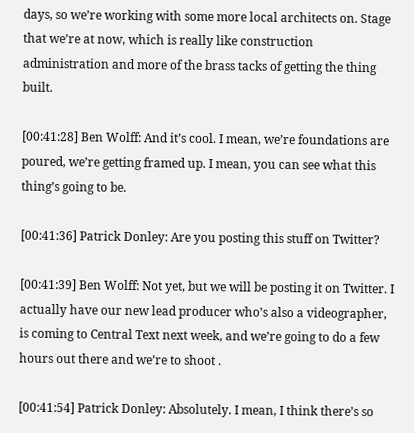days, so we’re working with some more local architects on. Stage that we’re at now, which is really like construction administration and more of the brass tacks of getting the thing built.

[00:41:28] Ben Wolff: And it’s cool. I mean, we’re foundations are poured, we’re getting framed up. I mean, you can see what this thing’s going to be.

[00:41:36] Patrick Donley: Are you posting this stuff on Twitter?

[00:41:39] Ben Wolff: Not yet, but we will be posting it on Twitter. I actually have our new lead producer who’s also a videographer, is coming to Central Text next week, and we’re going to do a few hours out there and we’re to shoot .

[00:41:54] Patrick Donley: Absolutely. I mean, I think there’s so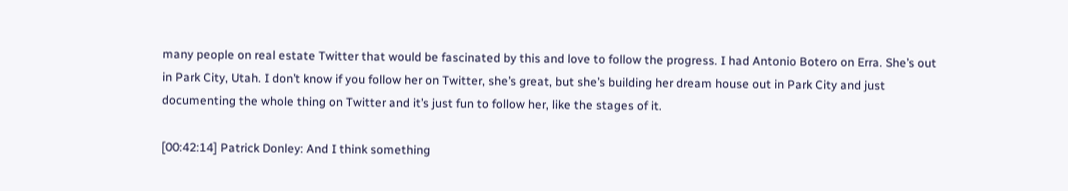many people on real estate Twitter that would be fascinated by this and love to follow the progress. I had Antonio Botero on Erra. She’s out in Park City, Utah. I don’t know if you follow her on Twitter, she’s great, but she’s building her dream house out in Park City and just documenting the whole thing on Twitter and it’s just fun to follow her, like the stages of it.

[00:42:14] Patrick Donley: And I think something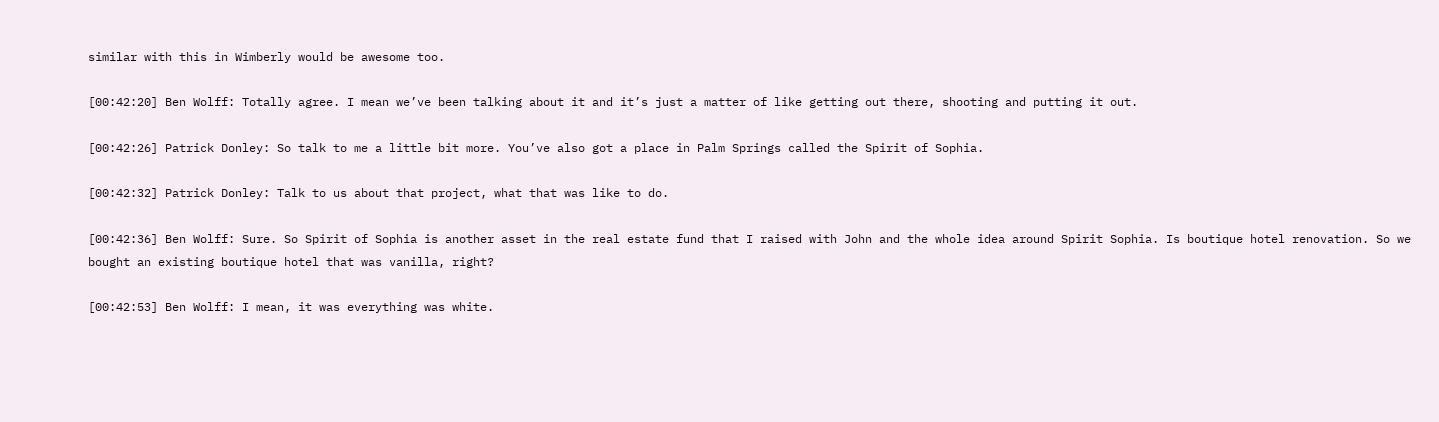similar with this in Wimberly would be awesome too.

[00:42:20] Ben Wolff: Totally agree. I mean we’ve been talking about it and it’s just a matter of like getting out there, shooting and putting it out.

[00:42:26] Patrick Donley: So talk to me a little bit more. You’ve also got a place in Palm Springs called the Spirit of Sophia.

[00:42:32] Patrick Donley: Talk to us about that project, what that was like to do.

[00:42:36] Ben Wolff: Sure. So Spirit of Sophia is another asset in the real estate fund that I raised with John and the whole idea around Spirit Sophia. Is boutique hotel renovation. So we bought an existing boutique hotel that was vanilla, right?

[00:42:53] Ben Wolff: I mean, it was everything was white.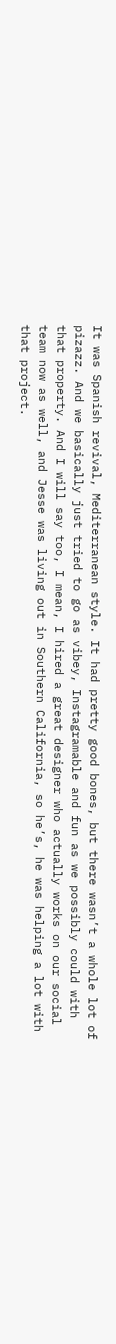It was Spanish revival, Mediterranean style. It had pretty good bones, but there wasn’t a whole lot of pizazz. And we basically just tried to go as vibey, Instagramable and fun as we possibly could with that property. And I will say too, I mean, I hired a great designer who actually works on our social team now as well, and Jesse was living out in Southern California, so he’s, he was helping a lot with that project.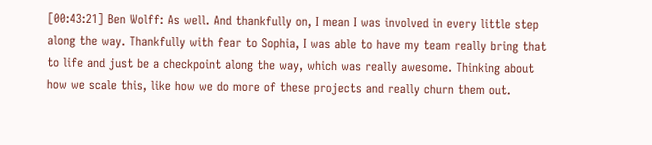[00:43:21] Ben Wolff: As well. And thankfully on, I mean I was involved in every little step along the way. Thankfully with fear to Sophia, I was able to have my team really bring that to life and just be a checkpoint along the way, which was really awesome. Thinking about how we scale this, like how we do more of these projects and really churn them out.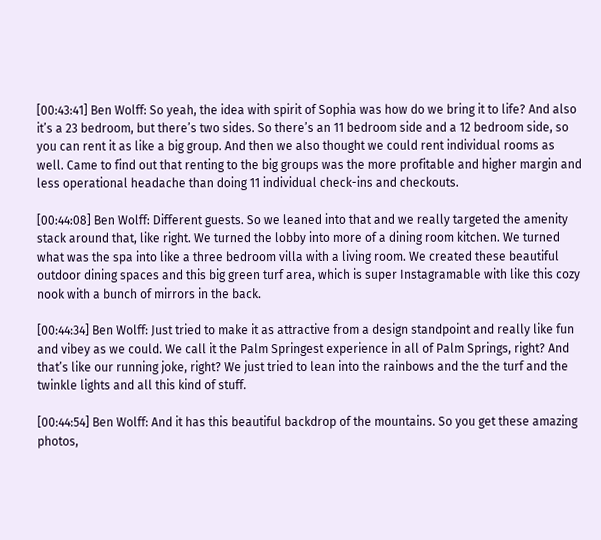[00:43:41] Ben Wolff: So yeah, the idea with spirit of Sophia was how do we bring it to life? And also it’s a 23 bedroom, but there’s two sides. So there’s an 11 bedroom side and a 12 bedroom side, so you can rent it as like a big group. And then we also thought we could rent individual rooms as well. Came to find out that renting to the big groups was the more profitable and higher margin and less operational headache than doing 11 individual check-ins and checkouts.

[00:44:08] Ben Wolff: Different guests. So we leaned into that and we really targeted the amenity stack around that, like right. We turned the lobby into more of a dining room kitchen. We turned what was the spa into like a three bedroom villa with a living room. We created these beautiful outdoor dining spaces and this big green turf area, which is super Instagramable with like this cozy nook with a bunch of mirrors in the back.

[00:44:34] Ben Wolff: Just tried to make it as attractive from a design standpoint and really like fun and vibey as we could. We call it the Palm Springest experience in all of Palm Springs, right? And that’s like our running joke, right? We just tried to lean into the rainbows and the the turf and the twinkle lights and all this kind of stuff.

[00:44:54] Ben Wolff: And it has this beautiful backdrop of the mountains. So you get these amazing photos,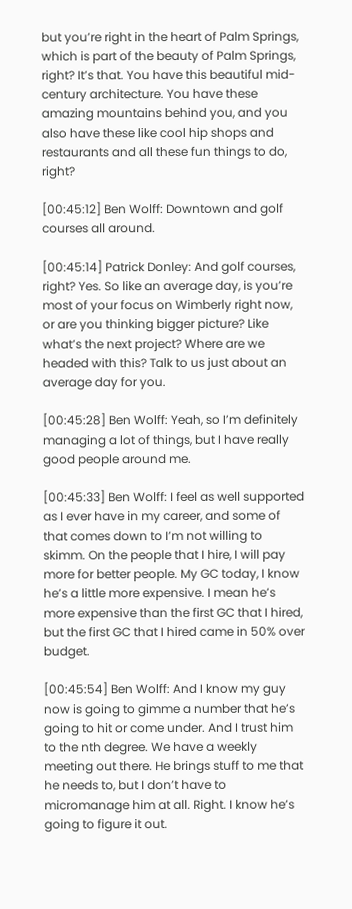but you’re right in the heart of Palm Springs, which is part of the beauty of Palm Springs, right? It’s that. You have this beautiful mid-century architecture. You have these amazing mountains behind you, and you also have these like cool hip shops and restaurants and all these fun things to do, right?

[00:45:12] Ben Wolff: Downtown and golf courses all around.

[00:45:14] Patrick Donley: And golf courses, right? Yes. So like an average day, is you’re most of your focus on Wimberly right now, or are you thinking bigger picture? Like what’s the next project? Where are we headed with this? Talk to us just about an average day for you.

[00:45:28] Ben Wolff: Yeah, so I’m definitely managing a lot of things, but I have really good people around me.

[00:45:33] Ben Wolff: I feel as well supported as I ever have in my career, and some of that comes down to I’m not willing to skimm. On the people that I hire, I will pay more for better people. My GC today, I know he’s a little more expensive. I mean he’s more expensive than the first GC that I hired, but the first GC that I hired came in 50% over budget.

[00:45:54] Ben Wolff: And I know my guy now is going to gimme a number that he’s going to hit or come under. And I trust him to the nth degree. We have a weekly meeting out there. He brings stuff to me that he needs to, but I don’t have to micromanage him at all. Right. I know he’s going to figure it out.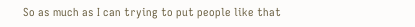So as much as I can trying to put people like that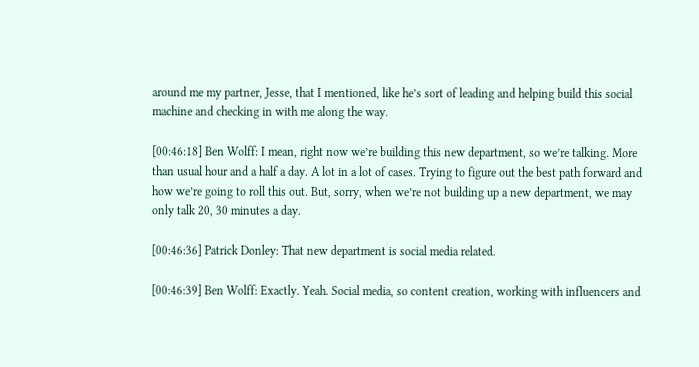around me my partner, Jesse, that I mentioned, like he’s sort of leading and helping build this social machine and checking in with me along the way.

[00:46:18] Ben Wolff: I mean, right now we’re building this new department, so we’re talking. More than usual hour and a half a day. A lot in a lot of cases. Trying to figure out the best path forward and how we’re going to roll this out. But, sorry, when we’re not building up a new department, we may only talk 20, 30 minutes a day.

[00:46:36] Patrick Donley: That new department is social media related.

[00:46:39] Ben Wolff: Exactly. Yeah. Social media, so content creation, working with influencers and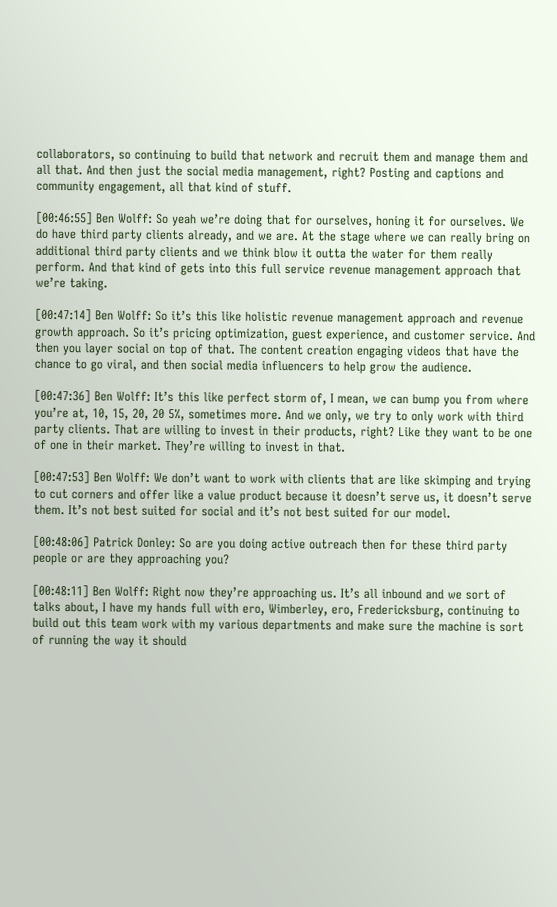collaborators, so continuing to build that network and recruit them and manage them and all that. And then just the social media management, right? Posting and captions and community engagement, all that kind of stuff.

[00:46:55] Ben Wolff: So yeah we’re doing that for ourselves, honing it for ourselves. We do have third party clients already, and we are. At the stage where we can really bring on additional third party clients and we think blow it outta the water for them really perform. And that kind of gets into this full service revenue management approach that we’re taking.

[00:47:14] Ben Wolff: So it’s this like holistic revenue management approach and revenue growth approach. So it’s pricing optimization, guest experience, and customer service. And then you layer social on top of that. The content creation engaging videos that have the chance to go viral, and then social media influencers to help grow the audience.

[00:47:36] Ben Wolff: It’s this like perfect storm of, I mean, we can bump you from where you’re at, 10, 15, 20, 20 5%, sometimes more. And we only, we try to only work with third party clients. That are willing to invest in their products, right? Like they want to be one of one in their market. They’re willing to invest in that.

[00:47:53] Ben Wolff: We don’t want to work with clients that are like skimping and trying to cut corners and offer like a value product because it doesn’t serve us, it doesn’t serve them. It’s not best suited for social and it’s not best suited for our model.

[00:48:06] Patrick Donley: So are you doing active outreach then for these third party people or are they approaching you?

[00:48:11] Ben Wolff: Right now they’re approaching us. It’s all inbound and we sort of talks about, I have my hands full with ero, Wimberley, ero, Fredericksburg, continuing to build out this team work with my various departments and make sure the machine is sort of running the way it should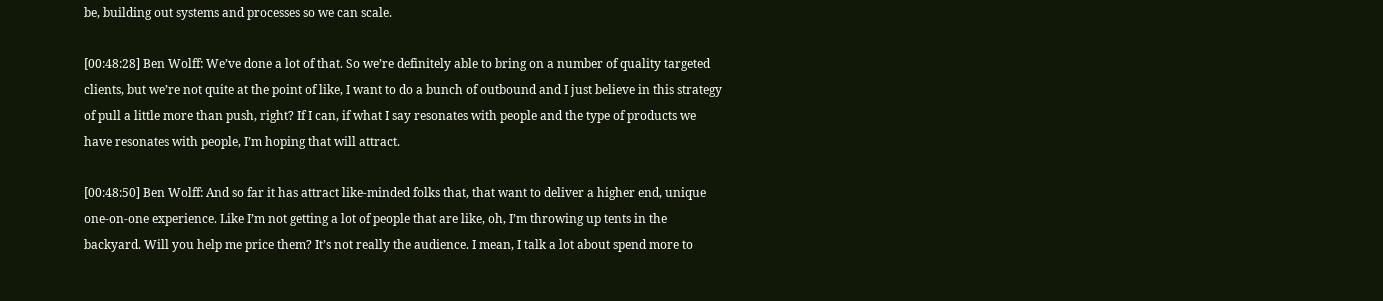be, building out systems and processes so we can scale.

[00:48:28] Ben Wolff: We’ve done a lot of that. So we’re definitely able to bring on a number of quality targeted clients, but we’re not quite at the point of like, I want to do a bunch of outbound and I just believe in this strategy of pull a little more than push, right? If I can, if what I say resonates with people and the type of products we have resonates with people, I’m hoping that will attract.

[00:48:50] Ben Wolff: And so far it has attract like-minded folks that, that want to deliver a higher end, unique one-on-one experience. Like I’m not getting a lot of people that are like, oh, I’m throwing up tents in the backyard. Will you help me price them? It’s not really the audience. I mean, I talk a lot about spend more to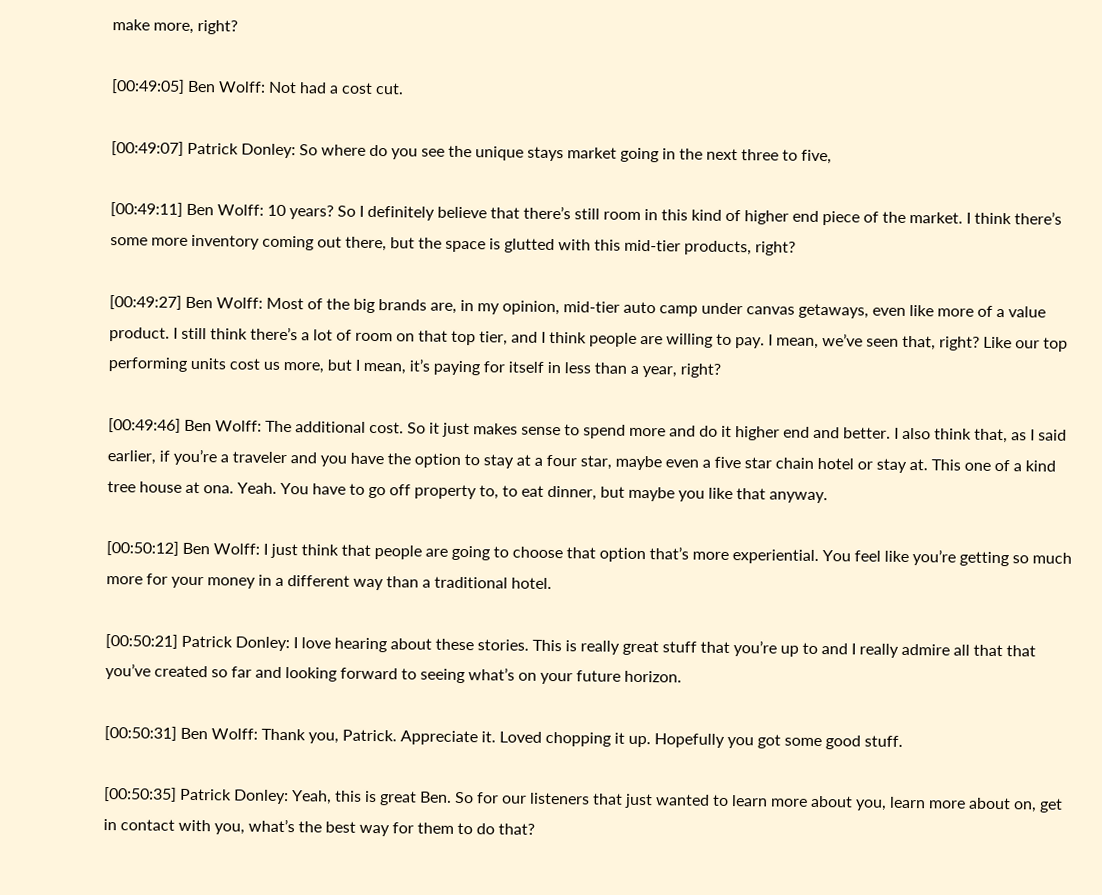make more, right?

[00:49:05] Ben Wolff: Not had a cost cut.

[00:49:07] Patrick Donley: So where do you see the unique stays market going in the next three to five,

[00:49:11] Ben Wolff: 10 years? So I definitely believe that there’s still room in this kind of higher end piece of the market. I think there’s some more inventory coming out there, but the space is glutted with this mid-tier products, right?

[00:49:27] Ben Wolff: Most of the big brands are, in my opinion, mid-tier auto camp under canvas getaways, even like more of a value product. I still think there’s a lot of room on that top tier, and I think people are willing to pay. I mean, we’ve seen that, right? Like our top performing units cost us more, but I mean, it’s paying for itself in less than a year, right?

[00:49:46] Ben Wolff: The additional cost. So it just makes sense to spend more and do it higher end and better. I also think that, as I said earlier, if you’re a traveler and you have the option to stay at a four star, maybe even a five star chain hotel or stay at. This one of a kind tree house at ona. Yeah. You have to go off property to, to eat dinner, but maybe you like that anyway.

[00:50:12] Ben Wolff: I just think that people are going to choose that option that’s more experiential. You feel like you’re getting so much more for your money in a different way than a traditional hotel.

[00:50:21] Patrick Donley: I love hearing about these stories. This is really great stuff that you’re up to and I really admire all that that you’ve created so far and looking forward to seeing what’s on your future horizon.

[00:50:31] Ben Wolff: Thank you, Patrick. Appreciate it. Loved chopping it up. Hopefully you got some good stuff.

[00:50:35] Patrick Donley: Yeah, this is great Ben. So for our listeners that just wanted to learn more about you, learn more about on, get in contact with you, what’s the best way for them to do that?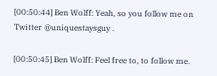[00:50:44] Ben Wolff: Yeah, so you follow me on Twitter @uniquestaysguy .

[00:50:45] Ben Wolff: Feel free to, to follow me.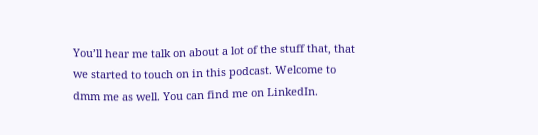You’ll hear me talk on about a lot of the stuff that, that we started to touch on in this podcast. Welcome to dmm me as well. You can find me on LinkedIn.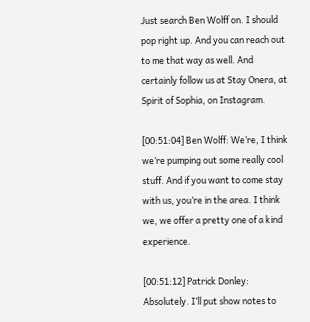Just search Ben Wolff on. I should pop right up. And you can reach out to me that way as well. And certainly follow us at Stay Onera, at Spirit of Sophia, on Instagram.

[00:51:04] Ben Wolff: We’re, I think we’re pumping out some really cool stuff. And if you want to come stay with us, you’re in the area. I think we, we offer a pretty one of a kind experience.

[00:51:12] Patrick Donley: Absolutely. I’ll put show notes to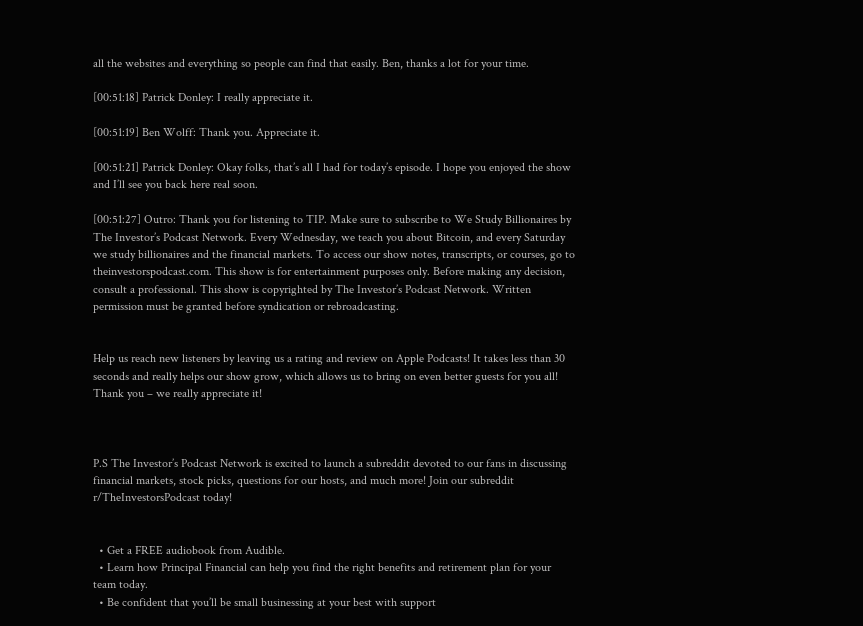all the websites and everything so people can find that easily. Ben, thanks a lot for your time.

[00:51:18] Patrick Donley: I really appreciate it.

[00:51:19] Ben Wolff: Thank you. Appreciate it.

[00:51:21] Patrick Donley: Okay folks, that’s all I had for today’s episode. I hope you enjoyed the show and I’ll see you back here real soon.

[00:51:27] Outro: Thank you for listening to TIP. Make sure to subscribe to We Study Billionaires by The Investor’s Podcast Network. Every Wednesday, we teach you about Bitcoin, and every Saturday we study billionaires and the financial markets. To access our show notes, transcripts, or courses, go to theinvestorspodcast.com. This show is for entertainment purposes only. Before making any decision, consult a professional. This show is copyrighted by The Investor’s Podcast Network. Written permission must be granted before syndication or rebroadcasting.


Help us reach new listeners by leaving us a rating and review on Apple Podcasts! It takes less than 30 seconds and really helps our show grow, which allows us to bring on even better guests for you all! Thank you – we really appreciate it!



P.S The Investor’s Podcast Network is excited to launch a subreddit devoted to our fans in discussing financial markets, stock picks, questions for our hosts, and much more! Join our subreddit r/TheInvestorsPodcast today!


  • Get a FREE audiobook from Audible.
  • Learn how Principal Financial can help you find the right benefits and retirement plan for your team today.
  • Be confident that you’ll be small businessing at your best with support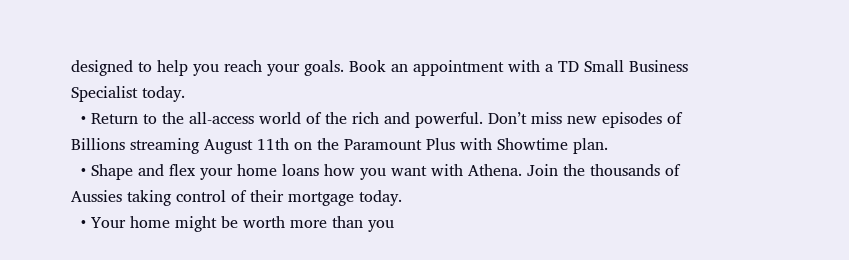designed to help you reach your goals. Book an appointment with a TD Small Business Specialist today.
  • Return to the all-access world of the rich and powerful. Don’t miss new episodes of Billions streaming August 11th on the Paramount Plus with Showtime plan.
  • Shape and flex your home loans how you want with Athena. Join the thousands of Aussies taking control of their mortgage today.
  • Your home might be worth more than you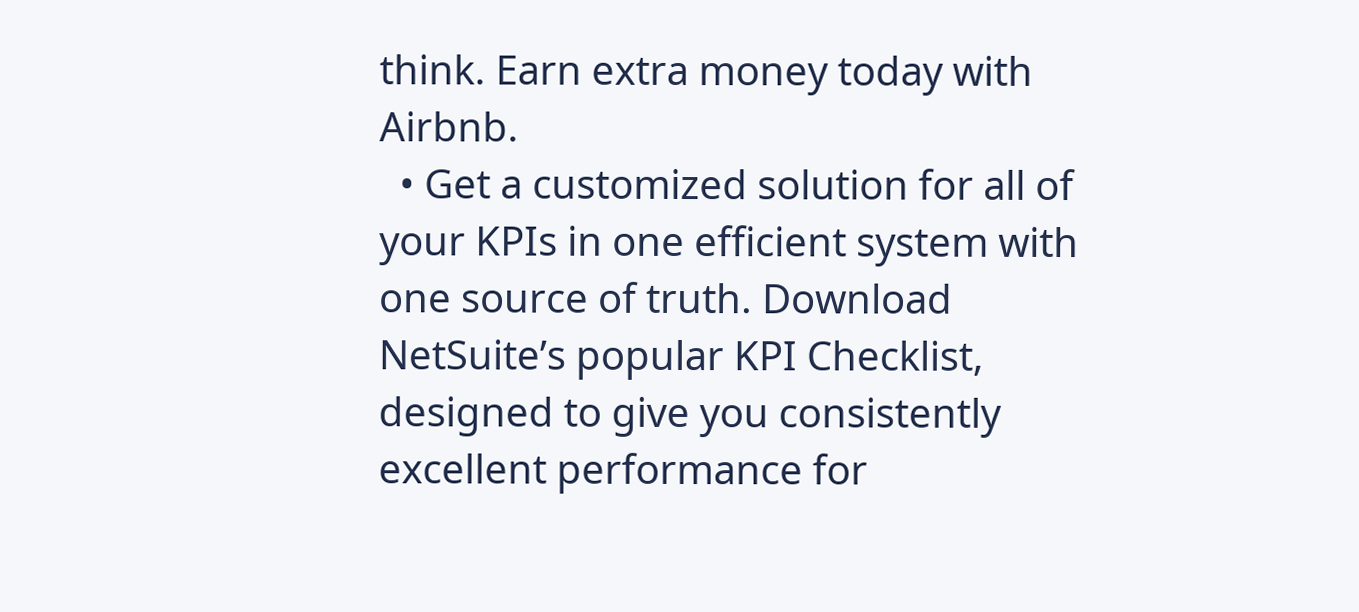think. Earn extra money today with Airbnb.
  • Get a customized solution for all of your KPIs in one efficient system with one source of truth. Download NetSuite’s popular KPI Checklist, designed to give you consistently excellent performance for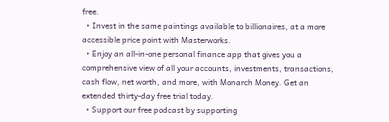free.
  • Invest in the same paintings available to billionaires, at a more accessible price point with Masterworks.
  • Enjoy an all-in-one personal finance app that gives you a comprehensive view of all your accounts, investments, transactions, cash flow, net worth, and more, with Monarch Money. Get an extended thirty-day free trial today.
  • Support our free podcast by supporting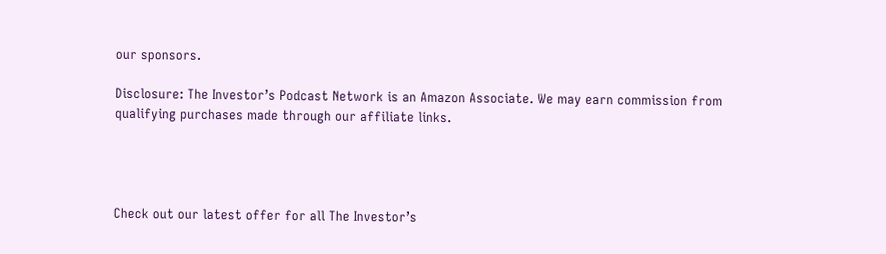our sponsors.

Disclosure: The Investor’s Podcast Network is an Amazon Associate. We may earn commission from qualifying purchases made through our affiliate links.




Check out our latest offer for all The Investor’s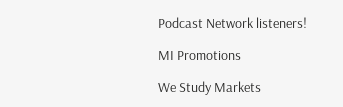Podcast Network listeners!

MI Promotions

We Study Markets